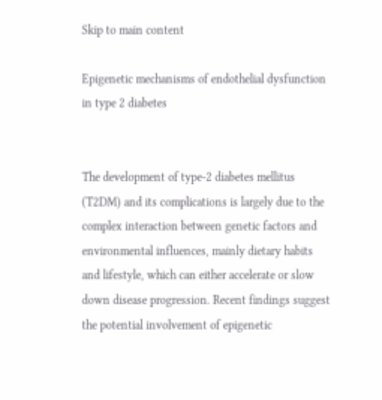Skip to main content

Epigenetic mechanisms of endothelial dysfunction in type 2 diabetes


The development of type-2 diabetes mellitus (T2DM) and its complications is largely due to the complex interaction between genetic factors and environmental influences, mainly dietary habits and lifestyle, which can either accelerate or slow down disease progression. Recent findings suggest the potential involvement of epigenetic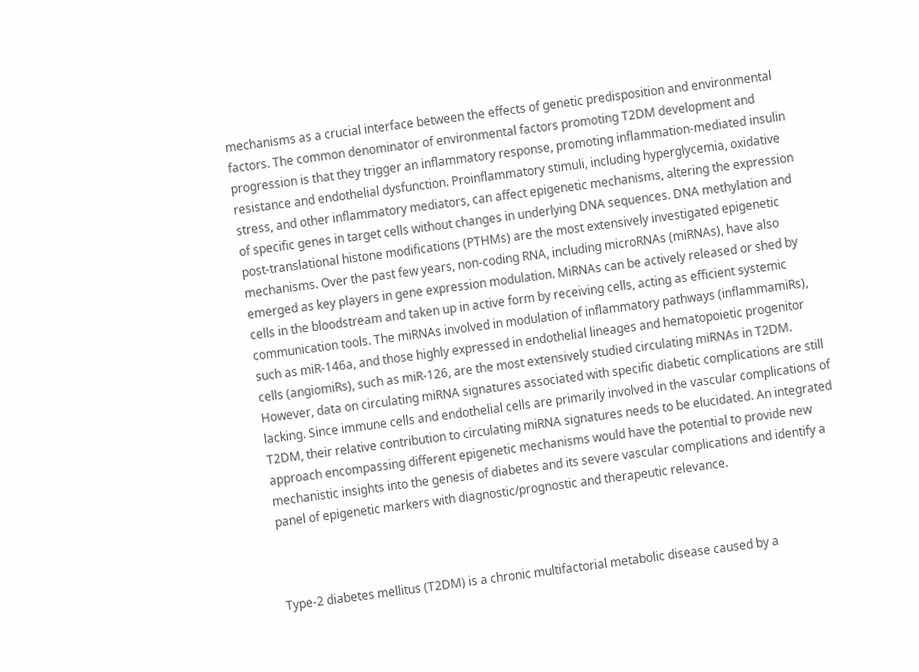mechanisms as a crucial interface between the effects of genetic predisposition and environmental factors. The common denominator of environmental factors promoting T2DM development and progression is that they trigger an inflammatory response, promoting inflammation-mediated insulin resistance and endothelial dysfunction. Proinflammatory stimuli, including hyperglycemia, oxidative stress, and other inflammatory mediators, can affect epigenetic mechanisms, altering the expression of specific genes in target cells without changes in underlying DNA sequences. DNA methylation and post-translational histone modifications (PTHMs) are the most extensively investigated epigenetic mechanisms. Over the past few years, non-coding RNA, including microRNAs (miRNAs), have also emerged as key players in gene expression modulation. MiRNAs can be actively released or shed by cells in the bloodstream and taken up in active form by receiving cells, acting as efficient systemic communication tools. The miRNAs involved in modulation of inflammatory pathways (inflammamiRs), such as miR-146a, and those highly expressed in endothelial lineages and hematopoietic progenitor cells (angiomiRs), such as miR-126, are the most extensively studied circulating miRNAs in T2DM. However, data on circulating miRNA signatures associated with specific diabetic complications are still lacking. Since immune cells and endothelial cells are primarily involved in the vascular complications of T2DM, their relative contribution to circulating miRNA signatures needs to be elucidated. An integrated approach encompassing different epigenetic mechanisms would have the potential to provide new mechanistic insights into the genesis of diabetes and its severe vascular complications and identify a panel of epigenetic markers with diagnostic/prognostic and therapeutic relevance.



Type-2 diabetes mellitus (T2DM) is a chronic multifactorial metabolic disease caused by a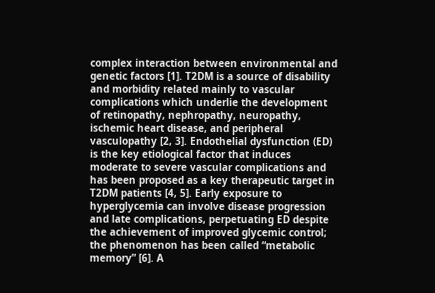complex interaction between environmental and genetic factors [1]. T2DM is a source of disability and morbidity related mainly to vascular complications which underlie the development of retinopathy, nephropathy, neuropathy, ischemic heart disease, and peripheral vasculopathy [2, 3]. Endothelial dysfunction (ED) is the key etiological factor that induces moderate to severe vascular complications and has been proposed as a key therapeutic target in T2DM patients [4, 5]. Early exposure to hyperglycemia can involve disease progression and late complications, perpetuating ED despite the achievement of improved glycemic control; the phenomenon has been called “metabolic memory” [6]. A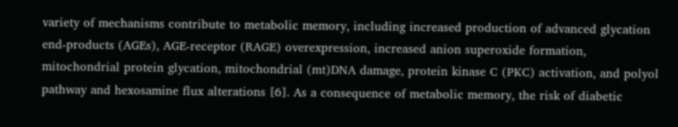variety of mechanisms contribute to metabolic memory, including increased production of advanced glycation end-products (AGEs), AGE-receptor (RAGE) overexpression, increased anion superoxide formation, mitochondrial protein glycation, mitochondrial (mt)DNA damage, protein kinase C (PKC) activation, and polyol pathway and hexosamine flux alterations [6]. As a consequence of metabolic memory, the risk of diabetic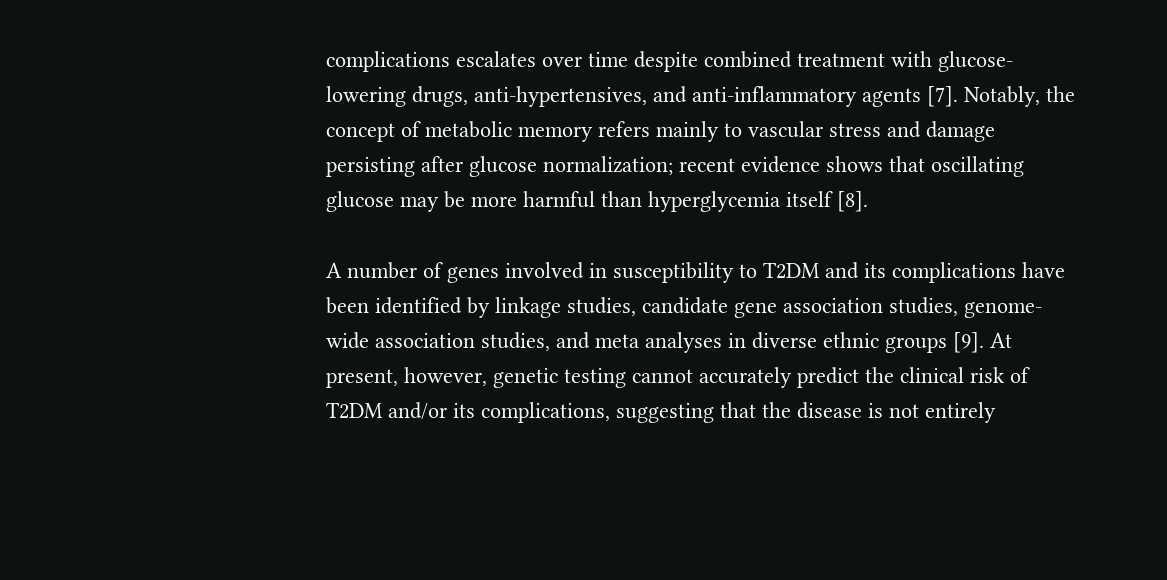complications escalates over time despite combined treatment with glucose-lowering drugs, anti-hypertensives, and anti-inflammatory agents [7]. Notably, the concept of metabolic memory refers mainly to vascular stress and damage persisting after glucose normalization; recent evidence shows that oscillating glucose may be more harmful than hyperglycemia itself [8].

A number of genes involved in susceptibility to T2DM and its complications have been identified by linkage studies, candidate gene association studies, genome-wide association studies, and meta analyses in diverse ethnic groups [9]. At present, however, genetic testing cannot accurately predict the clinical risk of T2DM and/or its complications, suggesting that the disease is not entirely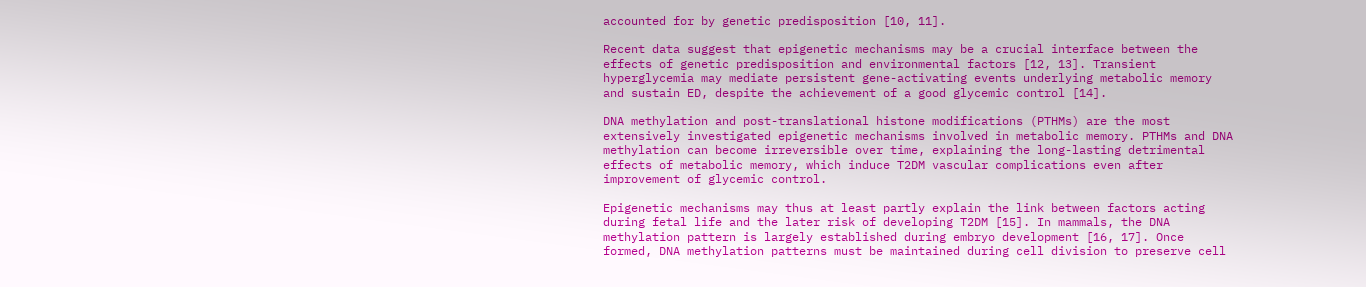accounted for by genetic predisposition [10, 11].

Recent data suggest that epigenetic mechanisms may be a crucial interface between the effects of genetic predisposition and environmental factors [12, 13]. Transient hyperglycemia may mediate persistent gene-activating events underlying metabolic memory and sustain ED, despite the achievement of a good glycemic control [14].

DNA methylation and post-translational histone modifications (PTHMs) are the most extensively investigated epigenetic mechanisms involved in metabolic memory. PTHMs and DNA methylation can become irreversible over time, explaining the long-lasting detrimental effects of metabolic memory, which induce T2DM vascular complications even after improvement of glycemic control.

Epigenetic mechanisms may thus at least partly explain the link between factors acting during fetal life and the later risk of developing T2DM [15]. In mammals, the DNA methylation pattern is largely established during embryo development [16, 17]. Once formed, DNA methylation patterns must be maintained during cell division to preserve cell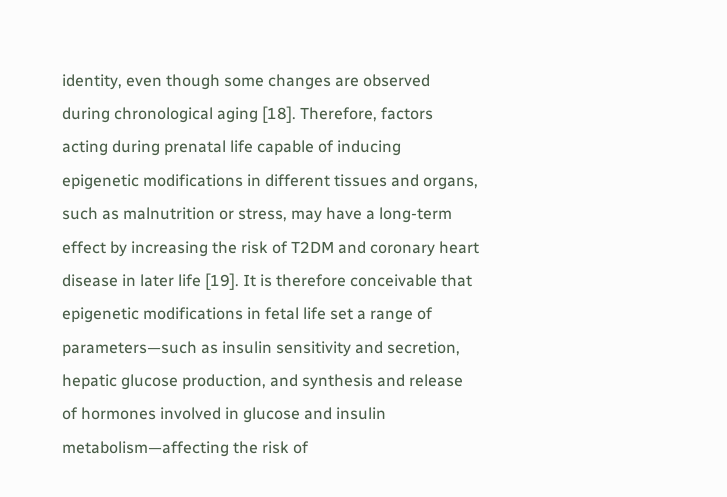identity, even though some changes are observed during chronological aging [18]. Therefore, factors acting during prenatal life capable of inducing epigenetic modifications in different tissues and organs, such as malnutrition or stress, may have a long-term effect by increasing the risk of T2DM and coronary heart disease in later life [19]. It is therefore conceivable that epigenetic modifications in fetal life set a range of parameters—such as insulin sensitivity and secretion, hepatic glucose production, and synthesis and release of hormones involved in glucose and insulin metabolism—affecting the risk of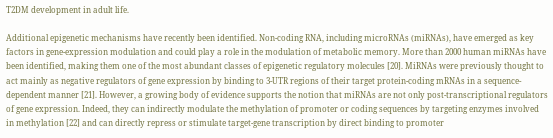T2DM development in adult life.

Additional epigenetic mechanisms have recently been identified. Non-coding RNA, including microRNAs (miRNAs), have emerged as key factors in gene-expression modulation and could play a role in the modulation of metabolic memory. More than 2000 human miRNAs have been identified, making them one of the most abundant classes of epigenetic regulatory molecules [20]. MiRNAs were previously thought to act mainly as negative regulators of gene expression by binding to 3-UTR regions of their target protein-coding mRNAs in a sequence-dependent manner [21]. However, a growing body of evidence supports the notion that miRNAs are not only post-transcriptional regulators of gene expression. Indeed, they can indirectly modulate the methylation of promoter or coding sequences by targeting enzymes involved in methylation [22] and can directly repress or stimulate target-gene transcription by direct binding to promoter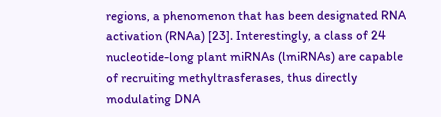regions, a phenomenon that has been designated RNA activation (RNAa) [23]. Interestingly, a class of 24 nucleotide-long plant miRNAs (lmiRNAs) are capable of recruiting methyltrasferases, thus directly modulating DNA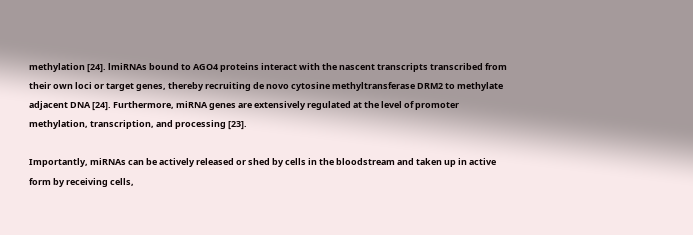methylation [24]. lmiRNAs bound to AGO4 proteins interact with the nascent transcripts transcribed from their own loci or target genes, thereby recruiting de novo cytosine methyltransferase DRM2 to methylate adjacent DNA [24]. Furthermore, miRNA genes are extensively regulated at the level of promoter methylation, transcription, and processing [23].

Importantly, miRNAs can be actively released or shed by cells in the bloodstream and taken up in active form by receiving cells,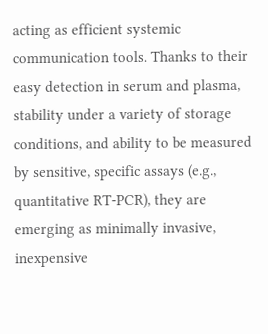acting as efficient systemic communication tools. Thanks to their easy detection in serum and plasma, stability under a variety of storage conditions, and ability to be measured by sensitive, specific assays (e.g., quantitative RT-PCR), they are emerging as minimally invasive, inexpensive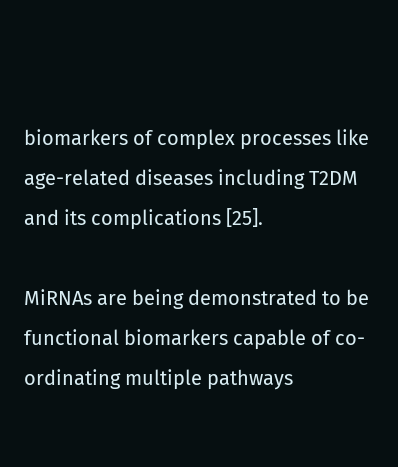biomarkers of complex processes like age-related diseases including T2DM and its complications [25].

MiRNAs are being demonstrated to be functional biomarkers capable of co-ordinating multiple pathways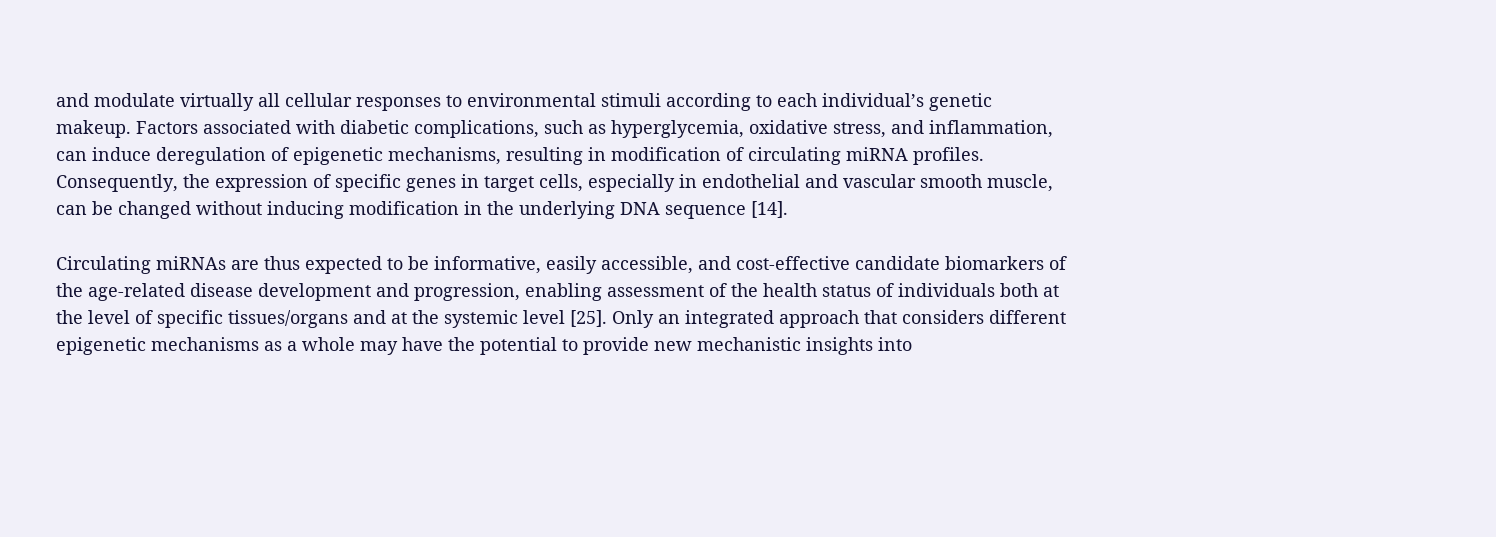and modulate virtually all cellular responses to environmental stimuli according to each individual’s genetic makeup. Factors associated with diabetic complications, such as hyperglycemia, oxidative stress, and inflammation, can induce deregulation of epigenetic mechanisms, resulting in modification of circulating miRNA profiles. Consequently, the expression of specific genes in target cells, especially in endothelial and vascular smooth muscle, can be changed without inducing modification in the underlying DNA sequence [14].

Circulating miRNAs are thus expected to be informative, easily accessible, and cost-effective candidate biomarkers of the age-related disease development and progression, enabling assessment of the health status of individuals both at the level of specific tissues/organs and at the systemic level [25]. Only an integrated approach that considers different epigenetic mechanisms as a whole may have the potential to provide new mechanistic insights into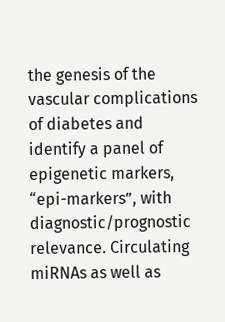the genesis of the vascular complications of diabetes and identify a panel of epigenetic markers, “epi-markers”, with diagnostic/prognostic relevance. Circulating miRNAs as well as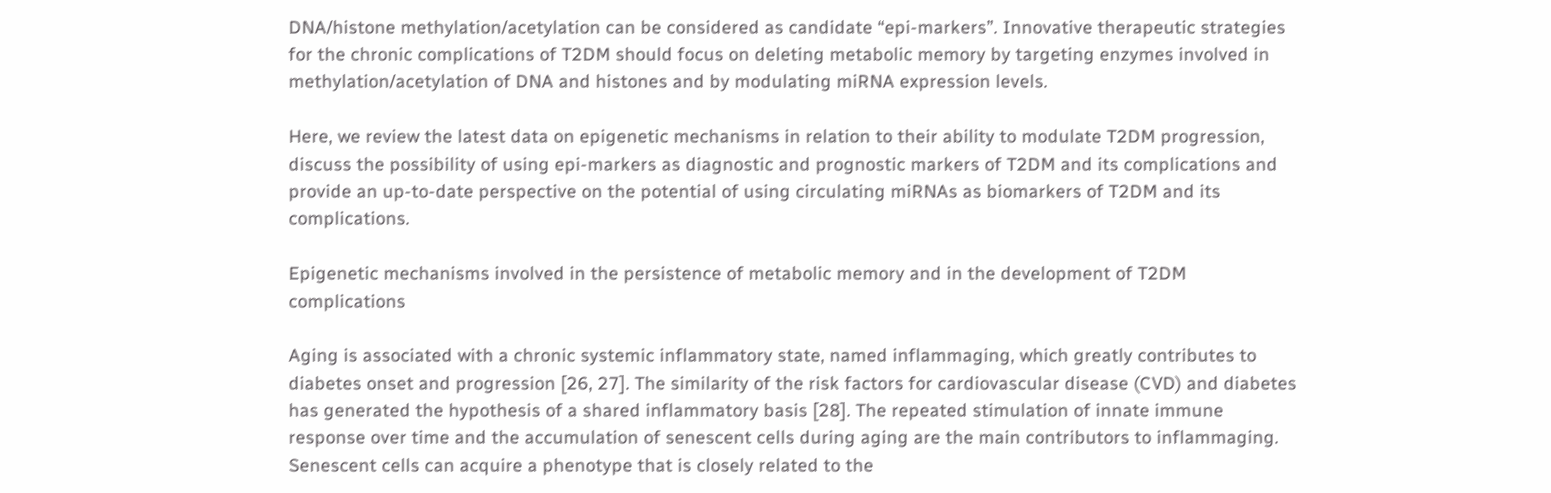DNA/histone methylation/acetylation can be considered as candidate “epi-markers”. Innovative therapeutic strategies for the chronic complications of T2DM should focus on deleting metabolic memory by targeting enzymes involved in methylation/acetylation of DNA and histones and by modulating miRNA expression levels.

Here, we review the latest data on epigenetic mechanisms in relation to their ability to modulate T2DM progression, discuss the possibility of using epi-markers as diagnostic and prognostic markers of T2DM and its complications and provide an up-to-date perspective on the potential of using circulating miRNAs as biomarkers of T2DM and its complications.

Epigenetic mechanisms involved in the persistence of metabolic memory and in the development of T2DM complications

Aging is associated with a chronic systemic inflammatory state, named inflammaging, which greatly contributes to diabetes onset and progression [26, 27]. The similarity of the risk factors for cardiovascular disease (CVD) and diabetes has generated the hypothesis of a shared inflammatory basis [28]. The repeated stimulation of innate immune response over time and the accumulation of senescent cells during aging are the main contributors to inflammaging. Senescent cells can acquire a phenotype that is closely related to the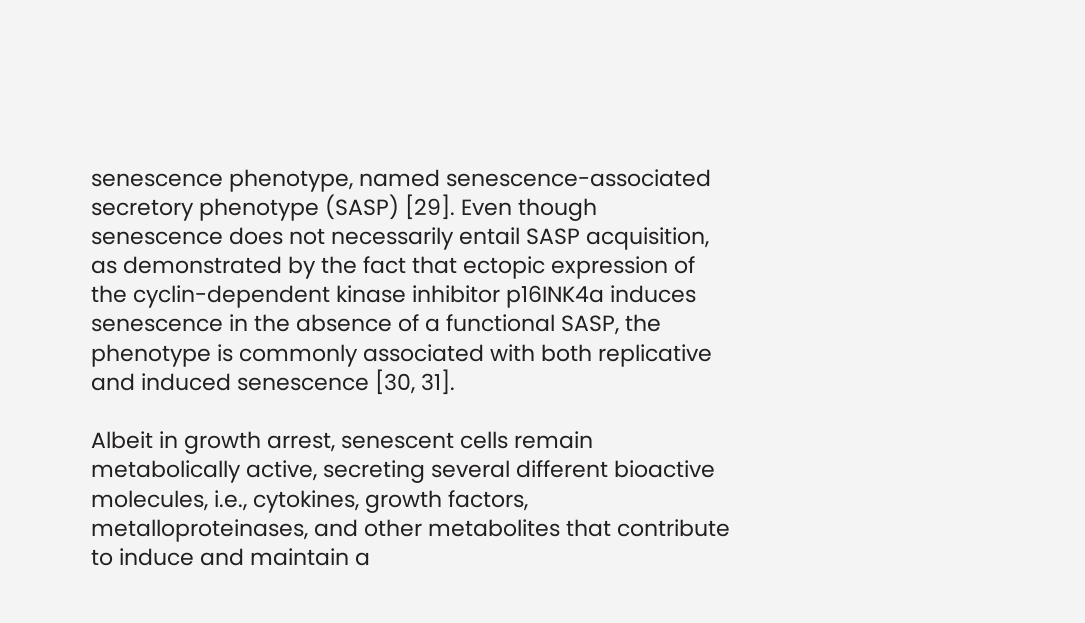senescence phenotype, named senescence-associated secretory phenotype (SASP) [29]. Even though senescence does not necessarily entail SASP acquisition, as demonstrated by the fact that ectopic expression of the cyclin-dependent kinase inhibitor p16INK4a induces senescence in the absence of a functional SASP, the phenotype is commonly associated with both replicative and induced senescence [30, 31].

Albeit in growth arrest, senescent cells remain metabolically active, secreting several different bioactive molecules, i.e., cytokines, growth factors, metalloproteinases, and other metabolites that contribute to induce and maintain a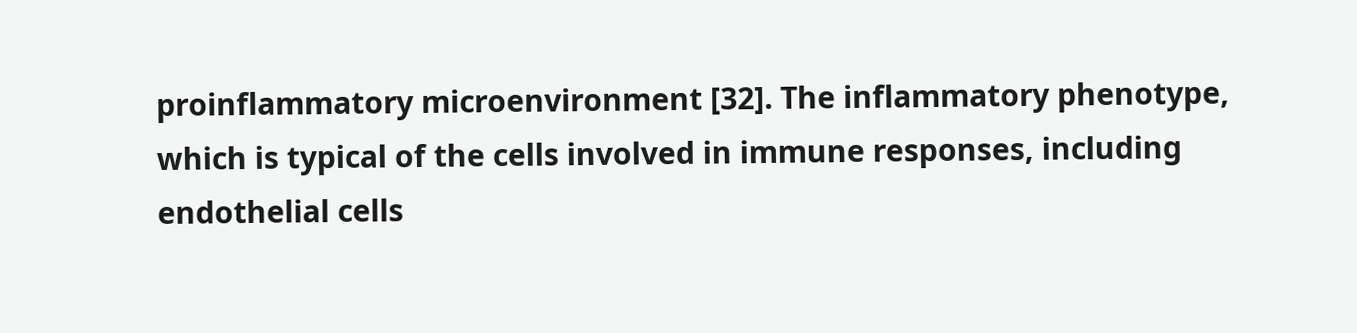proinflammatory microenvironment [32]. The inflammatory phenotype, which is typical of the cells involved in immune responses, including endothelial cells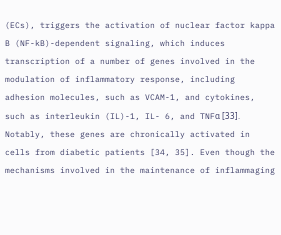(ECs), triggers the activation of nuclear factor kappa B (NF-kB)-dependent signaling, which induces transcription of a number of genes involved in the modulation of inflammatory response, including adhesion molecules, such as VCAM-1, and cytokines, such as interleukin (IL)-1, IL- 6, and TNFα [33]. Notably, these genes are chronically activated in cells from diabetic patients [34, 35]. Even though the mechanisms involved in the maintenance of inflammaging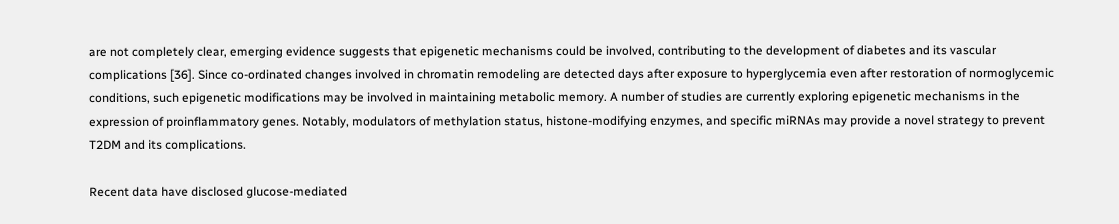are not completely clear, emerging evidence suggests that epigenetic mechanisms could be involved, contributing to the development of diabetes and its vascular complications [36]. Since co-ordinated changes involved in chromatin remodeling are detected days after exposure to hyperglycemia even after restoration of normoglycemic conditions, such epigenetic modifications may be involved in maintaining metabolic memory. A number of studies are currently exploring epigenetic mechanisms in the expression of proinflammatory genes. Notably, modulators of methylation status, histone-modifying enzymes, and specific miRNAs may provide a novel strategy to prevent T2DM and its complications.

Recent data have disclosed glucose-mediated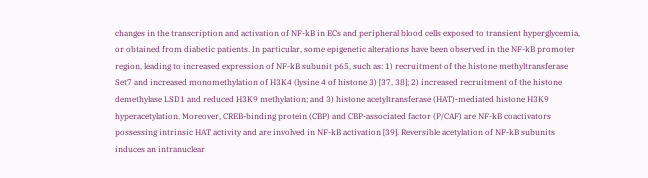changes in the transcription and activation of NF-kB in ECs and peripheral blood cells exposed to transient hyperglycemia, or obtained from diabetic patients. In particular, some epigenetic alterations have been observed in the NF-kB promoter region, leading to increased expression of NF-kB subunit p65, such as: 1) recruitment of the histone methyltransferase Set7 and increased monomethylation of H3K4 (lysine 4 of histone 3) [37, 38]; 2) increased recruitment of the histone demethylase LSD1 and reduced H3K9 methylation; and 3) histone acetyltransferase (HAT)-mediated histone H3K9 hyperacetylation. Moreover, CREB-binding protein (CBP) and CBP-associated factor (P/CAF) are NF-kB coactivators possessing intrinsic HAT activity and are involved in NF-kB activation [39]. Reversible acetylation of NF-kB subunits induces an intranuclear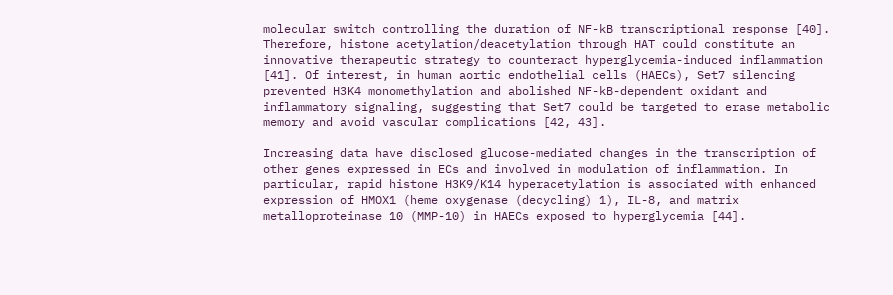molecular switch controlling the duration of NF-kB transcriptional response [40]. Therefore, histone acetylation/deacetylation through HAT could constitute an innovative therapeutic strategy to counteract hyperglycemia-induced inflammation [41]. Of interest, in human aortic endothelial cells (HAECs), Set7 silencing prevented H3K4 monomethylation and abolished NF-kB-dependent oxidant and inflammatory signaling, suggesting that Set7 could be targeted to erase metabolic memory and avoid vascular complications [42, 43].

Increasing data have disclosed glucose-mediated changes in the transcription of other genes expressed in ECs and involved in modulation of inflammation. In particular, rapid histone H3K9/K14 hyperacetylation is associated with enhanced expression of HMOX1 (heme oxygenase (decycling) 1), IL-8, and matrix metalloproteinase 10 (MMP-10) in HAECs exposed to hyperglycemia [44].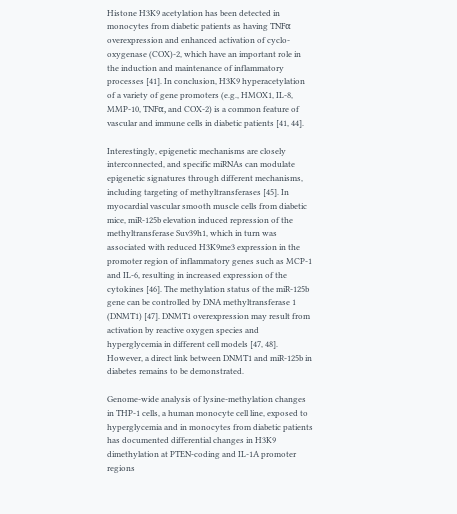Histone H3K9 acetylation has been detected in monocytes from diabetic patients as having TNFα overexpression and enhanced activation of cyclo-oxygenase (COX)-2, which have an important role in the induction and maintenance of inflammatory processes [41]. In conclusion, H3K9 hyperacetylation of a variety of gene promoters (e.g., HMOX1, IL-8, MMP-10, TNFα, and COX-2) is a common feature of vascular and immune cells in diabetic patients [41, 44].

Interestingly, epigenetic mechanisms are closely interconnected, and specific miRNAs can modulate epigenetic signatures through different mechanisms, including targeting of methyltransferases [45]. In myocardial vascular smooth muscle cells from diabetic mice, miR-125b elevation induced repression of the methyltransferase Suv39h1, which in turn was associated with reduced H3K9me3 expression in the promoter region of inflammatory genes such as MCP-1 and IL-6, resulting in increased expression of the cytokines [46]. The methylation status of the miR-125b gene can be controlled by DNA methyltransferase 1 (DNMT1) [47]. DNMT1 overexpression may result from activation by reactive oxygen species and hyperglycemia in different cell models [47, 48]. However, a direct link between DNMT1 and miR-125b in diabetes remains to be demonstrated.

Genome-wide analysis of lysine-methylation changes in THP-1 cells, a human monocyte cell line, exposed to hyperglycemia and in monocytes from diabetic patients has documented differential changes in H3K9 dimethylation at PTEN-coding and IL-1A promoter regions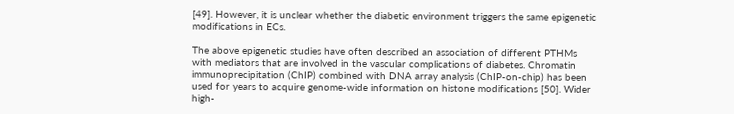[49]. However, it is unclear whether the diabetic environment triggers the same epigenetic modifications in ECs.

The above epigenetic studies have often described an association of different PTHMs with mediators that are involved in the vascular complications of diabetes. Chromatin immunoprecipitation (ChIP) combined with DNA array analysis (ChIP-on-chip) has been used for years to acquire genome-wide information on histone modifications [50]. Wider high-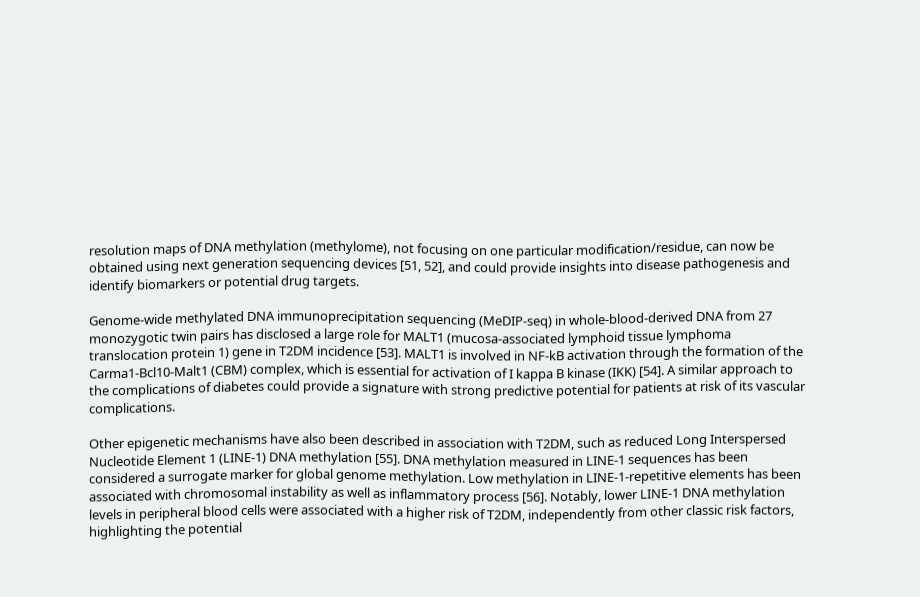resolution maps of DNA methylation (methylome), not focusing on one particular modification/residue, can now be obtained using next generation sequencing devices [51, 52], and could provide insights into disease pathogenesis and identify biomarkers or potential drug targets.

Genome-wide methylated DNA immunoprecipitation sequencing (MeDIP-seq) in whole-blood-derived DNA from 27 monozygotic twin pairs has disclosed a large role for MALT1 (mucosa-associated lymphoid tissue lymphoma translocation protein 1) gene in T2DM incidence [53]. MALT1 is involved in NF-kB activation through the formation of the Carma1-Bcl10-Malt1 (CBM) complex, which is essential for activation of I kappa B kinase (IKK) [54]. A similar approach to the complications of diabetes could provide a signature with strong predictive potential for patients at risk of its vascular complications.

Other epigenetic mechanisms have also been described in association with T2DM, such as reduced Long Interspersed Nucleotide Element 1 (LINE-1) DNA methylation [55]. DNA methylation measured in LINE-1 sequences has been considered a surrogate marker for global genome methylation. Low methylation in LINE-1-repetitive elements has been associated with chromosomal instability as well as inflammatory process [56]. Notably, lower LINE-1 DNA methylation levels in peripheral blood cells were associated with a higher risk of T2DM, independently from other classic risk factors, highlighting the potential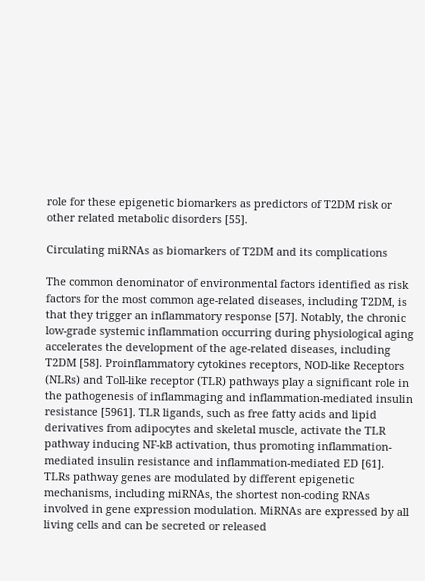role for these epigenetic biomarkers as predictors of T2DM risk or other related metabolic disorders [55].

Circulating miRNAs as biomarkers of T2DM and its complications

The common denominator of environmental factors identified as risk factors for the most common age-related diseases, including T2DM, is that they trigger an inflammatory response [57]. Notably, the chronic low-grade systemic inflammation occurring during physiological aging accelerates the development of the age-related diseases, including T2DM [58]. Proinflammatory cytokines receptors, NOD-like Receptors (NLRs) and Toll-like receptor (TLR) pathways play a significant role in the pathogenesis of inflammaging and inflammation-mediated insulin resistance [5961]. TLR ligands, such as free fatty acids and lipid derivatives from adipocytes and skeletal muscle, activate the TLR pathway inducing NF-kB activation, thus promoting inflammation-mediated insulin resistance and inflammation-mediated ED [61]. TLRs pathway genes are modulated by different epigenetic mechanisms, including miRNAs, the shortest non-coding RNAs involved in gene expression modulation. MiRNAs are expressed by all living cells and can be secreted or released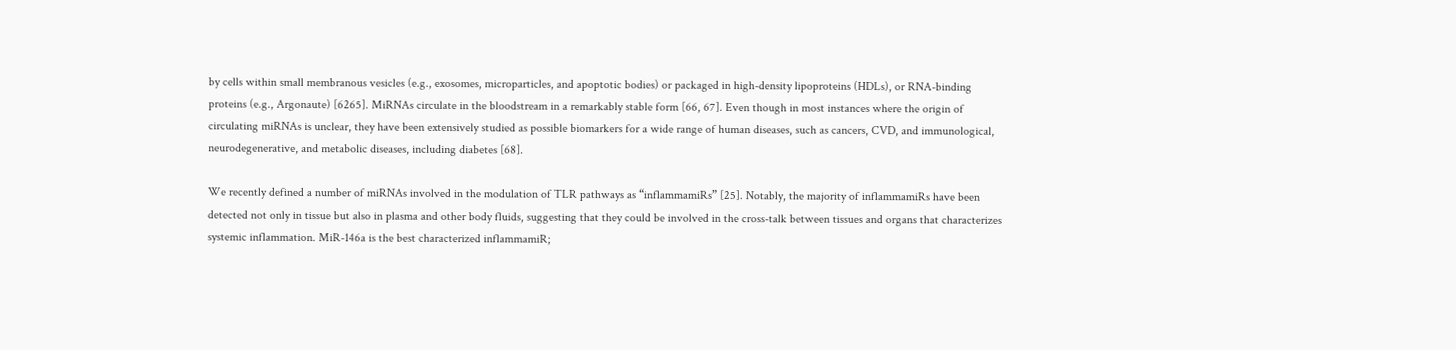by cells within small membranous vesicles (e.g., exosomes, microparticles, and apoptotic bodies) or packaged in high-density lipoproteins (HDLs), or RNA-binding proteins (e.g., Argonaute) [6265]. MiRNAs circulate in the bloodstream in a remarkably stable form [66, 67]. Even though in most instances where the origin of circulating miRNAs is unclear, they have been extensively studied as possible biomarkers for a wide range of human diseases, such as cancers, CVD, and immunological, neurodegenerative, and metabolic diseases, including diabetes [68].

We recently defined a number of miRNAs involved in the modulation of TLR pathways as “inflammamiRs” [25]. Notably, the majority of inflammamiRs have been detected not only in tissue but also in plasma and other body fluids, suggesting that they could be involved in the cross-talk between tissues and organs that characterizes systemic inflammation. MiR-146a is the best characterized inflammamiR;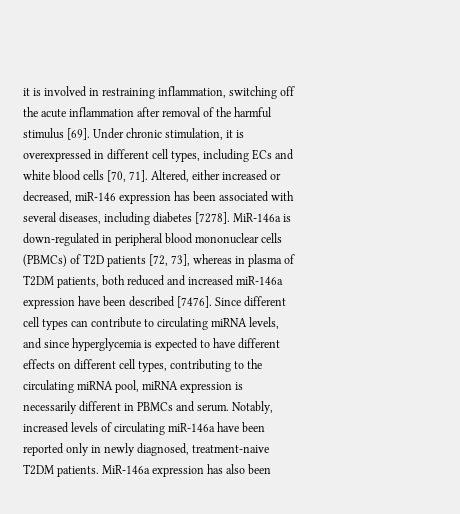it is involved in restraining inflammation, switching off the acute inflammation after removal of the harmful stimulus [69]. Under chronic stimulation, it is overexpressed in different cell types, including ECs and white blood cells [70, 71]. Altered, either increased or decreased, miR-146 expression has been associated with several diseases, including diabetes [7278]. MiR-146a is down-regulated in peripheral blood mononuclear cells (PBMCs) of T2D patients [72, 73], whereas in plasma of T2DM patients, both reduced and increased miR-146a expression have been described [7476]. Since different cell types can contribute to circulating miRNA levels, and since hyperglycemia is expected to have different effects on different cell types, contributing to the circulating miRNA pool, miRNA expression is necessarily different in PBMCs and serum. Notably, increased levels of circulating miR-146a have been reported only in newly diagnosed, treatment-naive T2DM patients. MiR-146a expression has also been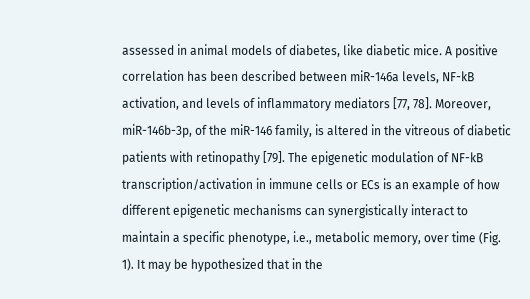assessed in animal models of diabetes, like diabetic mice. A positive correlation has been described between miR-146a levels, NF-kB activation, and levels of inflammatory mediators [77, 78]. Moreover, miR-146b-3p, of the miR-146 family, is altered in the vitreous of diabetic patients with retinopathy [79]. The epigenetic modulation of NF-kB transcription/activation in immune cells or ECs is an example of how different epigenetic mechanisms can synergistically interact to maintain a specific phenotype, i.e., metabolic memory, over time (Fig. 1). It may be hypothesized that in the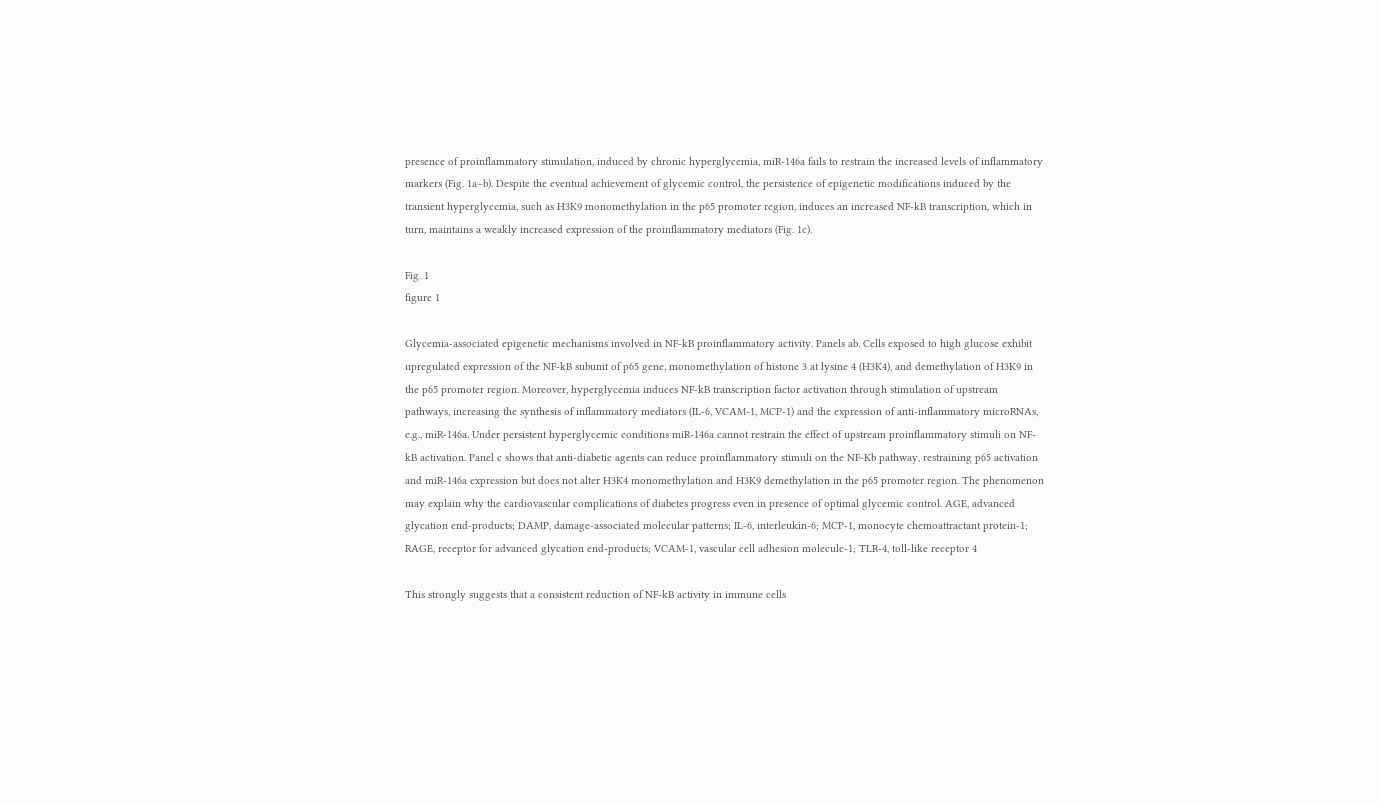presence of proinflammatory stimulation, induced by chronic hyperglycemia, miR-146a fails to restrain the increased levels of inflammatory markers (Fig. 1a–b). Despite the eventual achievement of glycemic control, the persistence of epigenetic modifications induced by the transient hyperglycemia, such as H3K9 monomethylation in the p65 promoter region, induces an increased NF-kB transcription, which in turn, maintains a weakly increased expression of the proinflammatory mediators (Fig. 1c).

Fig. 1
figure 1

Glycemia-associated epigenetic mechanisms involved in NF-kB proinflammatory activity. Panels ab. Cells exposed to high glucose exhibit upregulated expression of the NF-kB subunit of p65 gene, monomethylation of histone 3 at lysine 4 (H3K4), and demethylation of H3K9 in the p65 promoter region. Moreover, hyperglycemia induces NF-kB transcription factor activation through stimulation of upstream pathways, increasing the synthesis of inflammatory mediators (IL-6, VCAM-1, MCP-1) and the expression of anti-inflammatory microRNAs, e.g., miR-146a. Under persistent hyperglycemic conditions miR-146a cannot restrain the effect of upstream proinflammatory stimuli on NF-kB activation. Panel c shows that anti-diabetic agents can reduce proinflammatory stimuli on the NF-Kb pathway, restraining p65 activation and miR-146a expression but does not alter H3K4 monomethylation and H3K9 demethylation in the p65 promoter region. The phenomenon may explain why the cardiovascular complications of diabetes progress even in presence of optimal glycemic control. AGE, advanced glycation end-products; DAMP, damage-associated molecular patterns; IL-6, interleukin-6; MCP-1, monocyte chemoattractant protein-1; RAGE, receptor for advanced glycation end-products; VCAM-1, vascular cell adhesion molecule-1; TLR-4, toll-like receptor 4

This strongly suggests that a consistent reduction of NF-kB activity in immune cells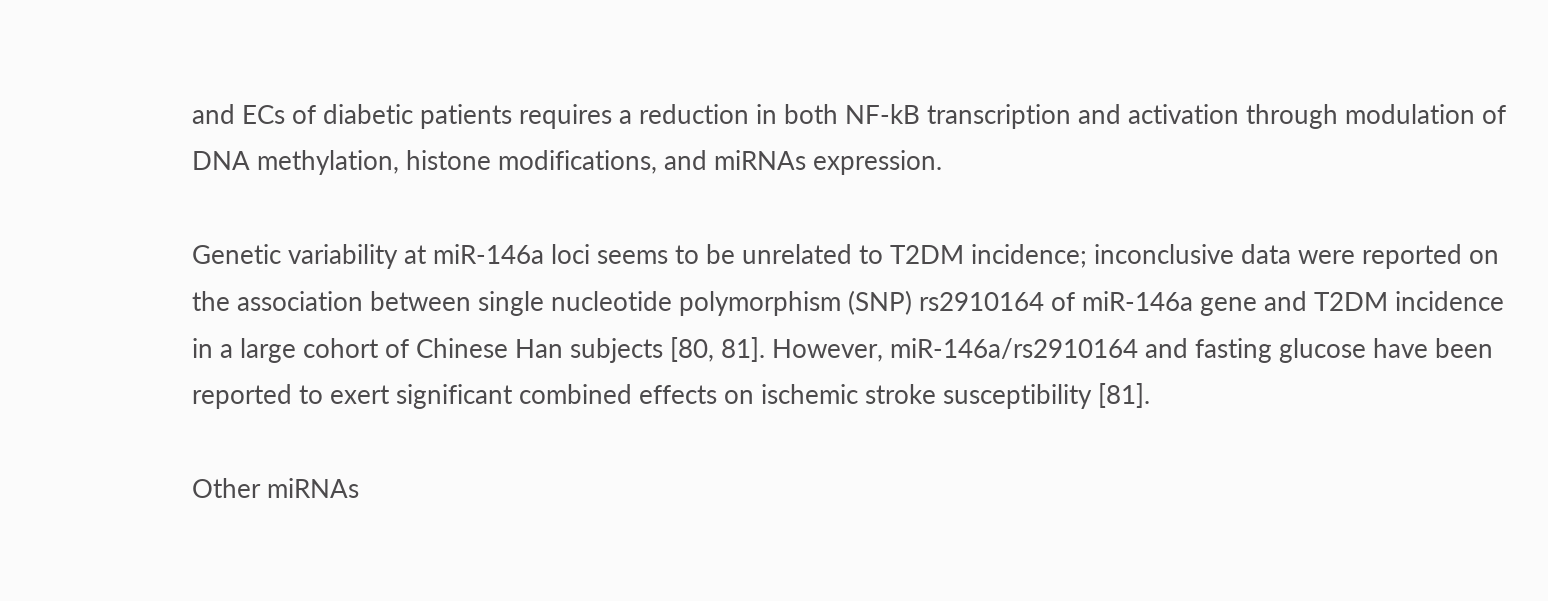and ECs of diabetic patients requires a reduction in both NF-kB transcription and activation through modulation of DNA methylation, histone modifications, and miRNAs expression.

Genetic variability at miR-146a loci seems to be unrelated to T2DM incidence; inconclusive data were reported on the association between single nucleotide polymorphism (SNP) rs2910164 of miR-146a gene and T2DM incidence in a large cohort of Chinese Han subjects [80, 81]. However, miR-146a/rs2910164 and fasting glucose have been reported to exert significant combined effects on ischemic stroke susceptibility [81].

Other miRNAs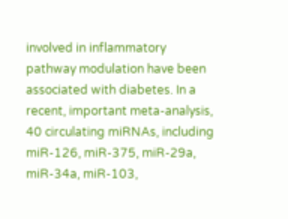involved in inflammatory pathway modulation have been associated with diabetes. In a recent, important meta-analysis, 40 circulating miRNAs, including miR-126, miR-375, miR-29a, miR-34a, miR-103,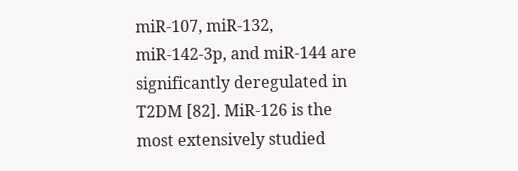miR-107, miR-132, miR-142-3p, and miR-144 are significantly deregulated in T2DM [82]. MiR-126 is the most extensively studied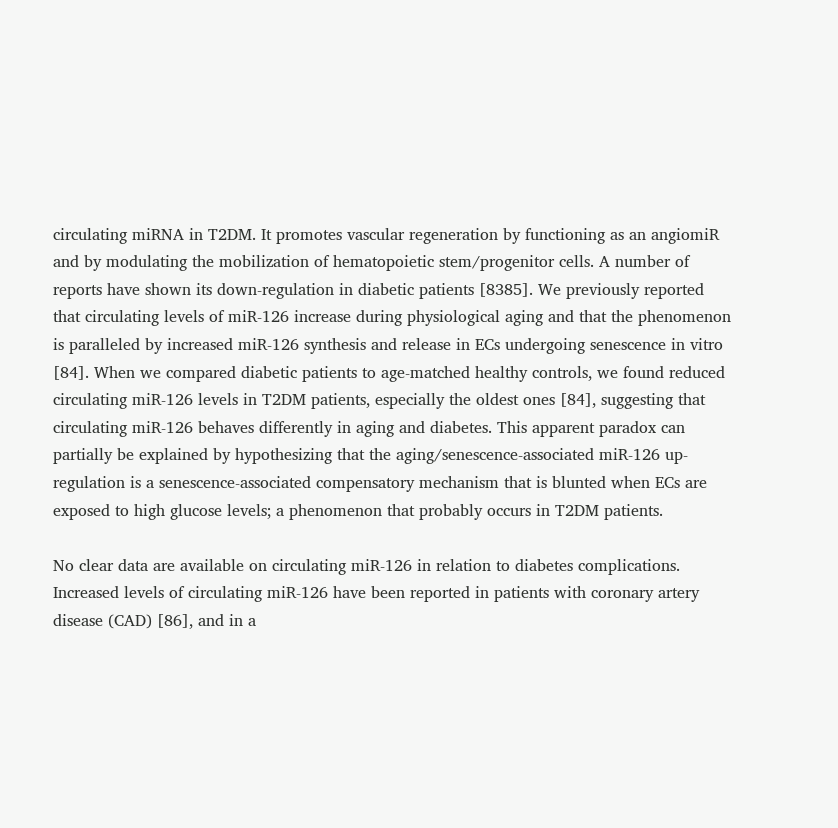circulating miRNA in T2DM. It promotes vascular regeneration by functioning as an angiomiR and by modulating the mobilization of hematopoietic stem/progenitor cells. A number of reports have shown its down-regulation in diabetic patients [8385]. We previously reported that circulating levels of miR-126 increase during physiological aging and that the phenomenon is paralleled by increased miR-126 synthesis and release in ECs undergoing senescence in vitro [84]. When we compared diabetic patients to age-matched healthy controls, we found reduced circulating miR-126 levels in T2DM patients, especially the oldest ones [84], suggesting that circulating miR-126 behaves differently in aging and diabetes. This apparent paradox can partially be explained by hypothesizing that the aging/senescence-associated miR-126 up-regulation is a senescence-associated compensatory mechanism that is blunted when ECs are exposed to high glucose levels; a phenomenon that probably occurs in T2DM patients.

No clear data are available on circulating miR-126 in relation to diabetes complications. Increased levels of circulating miR-126 have been reported in patients with coronary artery disease (CAD) [86], and in a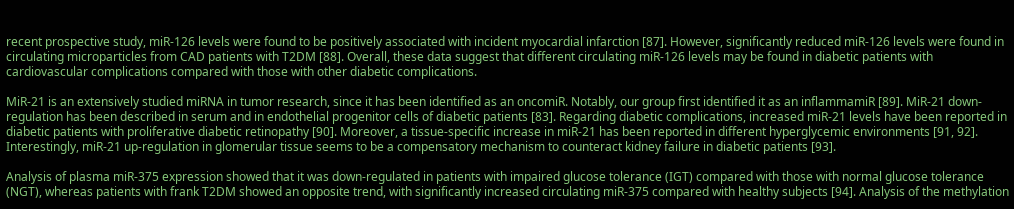recent prospective study, miR-126 levels were found to be positively associated with incident myocardial infarction [87]. However, significantly reduced miR-126 levels were found in circulating microparticles from CAD patients with T2DM [88]. Overall, these data suggest that different circulating miR-126 levels may be found in diabetic patients with cardiovascular complications compared with those with other diabetic complications.

MiR-21 is an extensively studied miRNA in tumor research, since it has been identified as an oncomiR. Notably, our group first identified it as an inflammamiR [89]. MiR-21 down-regulation has been described in serum and in endothelial progenitor cells of diabetic patients [83]. Regarding diabetic complications, increased miR-21 levels have been reported in diabetic patients with proliferative diabetic retinopathy [90]. Moreover, a tissue-specific increase in miR-21 has been reported in different hyperglycemic environments [91, 92]. Interestingly, miR-21 up-regulation in glomerular tissue seems to be a compensatory mechanism to counteract kidney failure in diabetic patients [93].

Analysis of plasma miR-375 expression showed that it was down-regulated in patients with impaired glucose tolerance (IGT) compared with those with normal glucose tolerance (NGT), whereas patients with frank T2DM showed an opposite trend, with significantly increased circulating miR-375 compared with healthy subjects [94]. Analysis of the methylation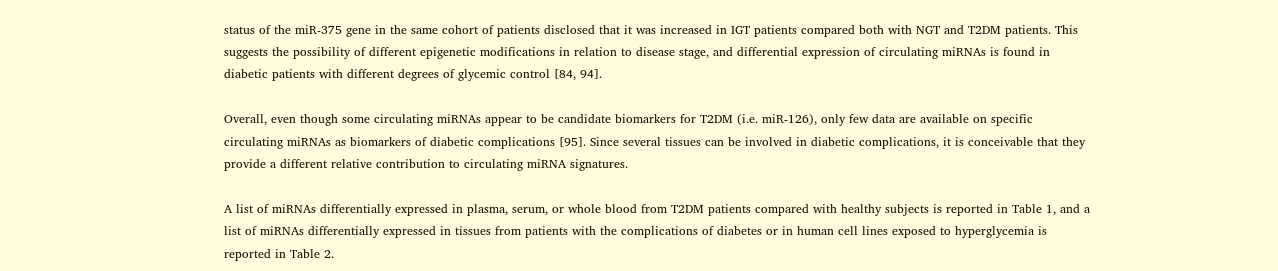status of the miR-375 gene in the same cohort of patients disclosed that it was increased in IGT patients compared both with NGT and T2DM patients. This suggests the possibility of different epigenetic modifications in relation to disease stage, and differential expression of circulating miRNAs is found in diabetic patients with different degrees of glycemic control [84, 94].

Overall, even though some circulating miRNAs appear to be candidate biomarkers for T2DM (i.e. miR-126), only few data are available on specific circulating miRNAs as biomarkers of diabetic complications [95]. Since several tissues can be involved in diabetic complications, it is conceivable that they provide a different relative contribution to circulating miRNA signatures.

A list of miRNAs differentially expressed in plasma, serum, or whole blood from T2DM patients compared with healthy subjects is reported in Table 1, and a list of miRNAs differentially expressed in tissues from patients with the complications of diabetes or in human cell lines exposed to hyperglycemia is reported in Table 2.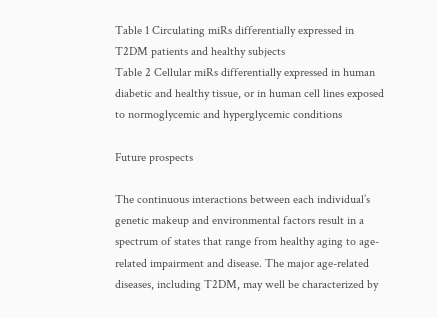Table 1 Circulating miRs differentially expressed in T2DM patients and healthy subjects
Table 2 Cellular miRs differentially expressed in human diabetic and healthy tissue, or in human cell lines exposed to normoglycemic and hyperglycemic conditions

Future prospects

The continuous interactions between each individual’s genetic makeup and environmental factors result in a spectrum of states that range from healthy aging to age-related impairment and disease. The major age-related diseases, including T2DM, may well be characterized by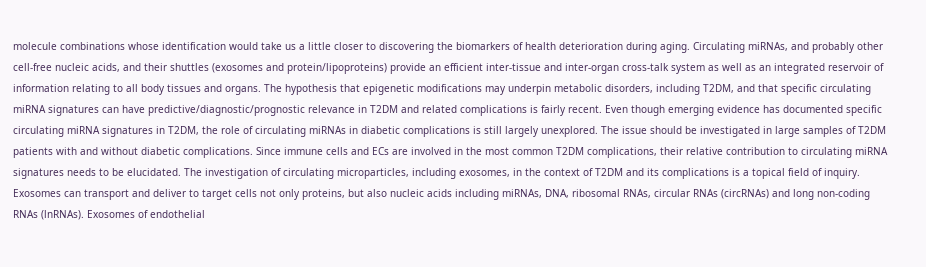molecule combinations whose identification would take us a little closer to discovering the biomarkers of health deterioration during aging. Circulating miRNAs, and probably other cell-free nucleic acids, and their shuttles (exosomes and protein/lipoproteins) provide an efficient inter-tissue and inter-organ cross-talk system as well as an integrated reservoir of information relating to all body tissues and organs. The hypothesis that epigenetic modifications may underpin metabolic disorders, including T2DM, and that specific circulating miRNA signatures can have predictive/diagnostic/prognostic relevance in T2DM and related complications is fairly recent. Even though emerging evidence has documented specific circulating miRNA signatures in T2DM, the role of circulating miRNAs in diabetic complications is still largely unexplored. The issue should be investigated in large samples of T2DM patients with and without diabetic complications. Since immune cells and ECs are involved in the most common T2DM complications, their relative contribution to circulating miRNA signatures needs to be elucidated. The investigation of circulating microparticles, including exosomes, in the context of T2DM and its complications is a topical field of inquiry. Exosomes can transport and deliver to target cells not only proteins, but also nucleic acids including miRNAs, DNA, ribosomal RNAs, circular RNAs (circRNAs) and long non-coding RNAs (lnRNAs). Exosomes of endothelial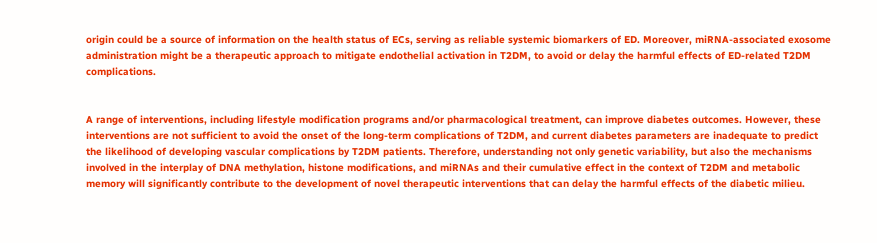origin could be a source of information on the health status of ECs, serving as reliable systemic biomarkers of ED. Moreover, miRNA-associated exosome administration might be a therapeutic approach to mitigate endothelial activation in T2DM, to avoid or delay the harmful effects of ED-related T2DM complications.


A range of interventions, including lifestyle modification programs and/or pharmacological treatment, can improve diabetes outcomes. However, these interventions are not sufficient to avoid the onset of the long-term complications of T2DM, and current diabetes parameters are inadequate to predict the likelihood of developing vascular complications by T2DM patients. Therefore, understanding not only genetic variability, but also the mechanisms involved in the interplay of DNA methylation, histone modifications, and miRNAs and their cumulative effect in the context of T2DM and metabolic memory will significantly contribute to the development of novel therapeutic interventions that can delay the harmful effects of the diabetic milieu.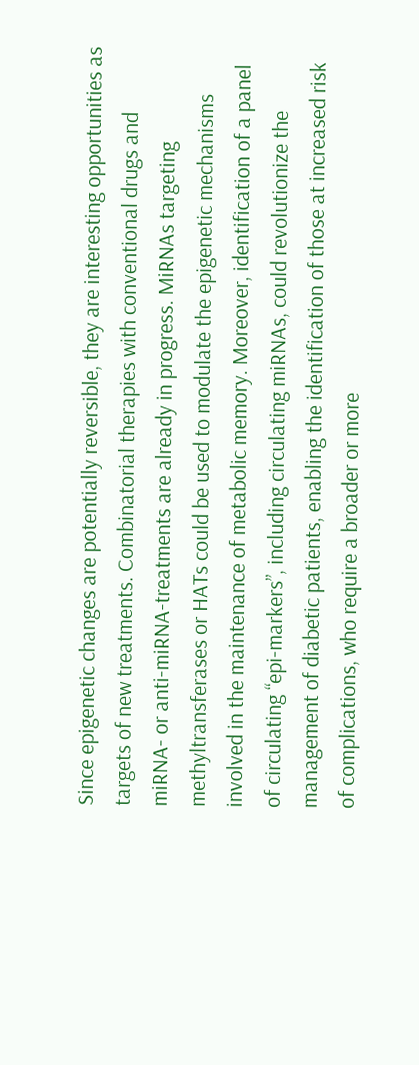Since epigenetic changes are potentially reversible, they are interesting opportunities as targets of new treatments. Combinatorial therapies with conventional drugs and miRNA- or anti-miRNA-treatments are already in progress. MiRNAs targeting methyltransferases or HATs could be used to modulate the epigenetic mechanisms involved in the maintenance of metabolic memory. Moreover, identification of a panel of circulating “epi-markers”, including circulating miRNAs, could revolutionize the management of diabetic patients, enabling the identification of those at increased risk of complications, who require a broader or more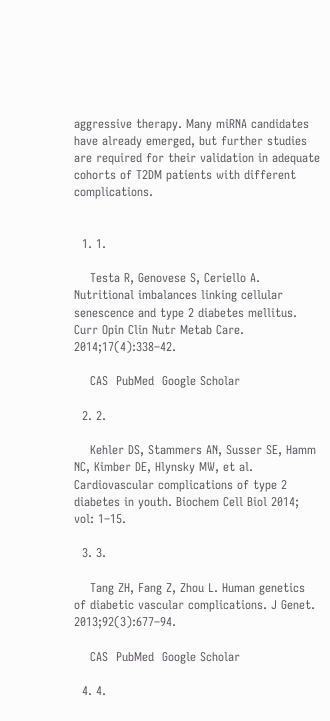aggressive therapy. Many miRNA candidates have already emerged, but further studies are required for their validation in adequate cohorts of T2DM patients with different complications.


  1. 1.

    Testa R, Genovese S, Ceriello A. Nutritional imbalances linking cellular senescence and type 2 diabetes mellitus. Curr Opin Clin Nutr Metab Care. 2014;17(4):338–42.

    CAS  PubMed  Google Scholar

  2. 2.

    Kehler DS, Stammers AN, Susser SE, Hamm NC, Kimber DE, Hlynsky MW, et al. Cardiovascular complications of type 2 diabetes in youth. Biochem Cell Biol 2014; vol: 1–15.

  3. 3.

    Tang ZH, Fang Z, Zhou L. Human genetics of diabetic vascular complications. J Genet. 2013;92(3):677–94.

    CAS  PubMed  Google Scholar

  4. 4.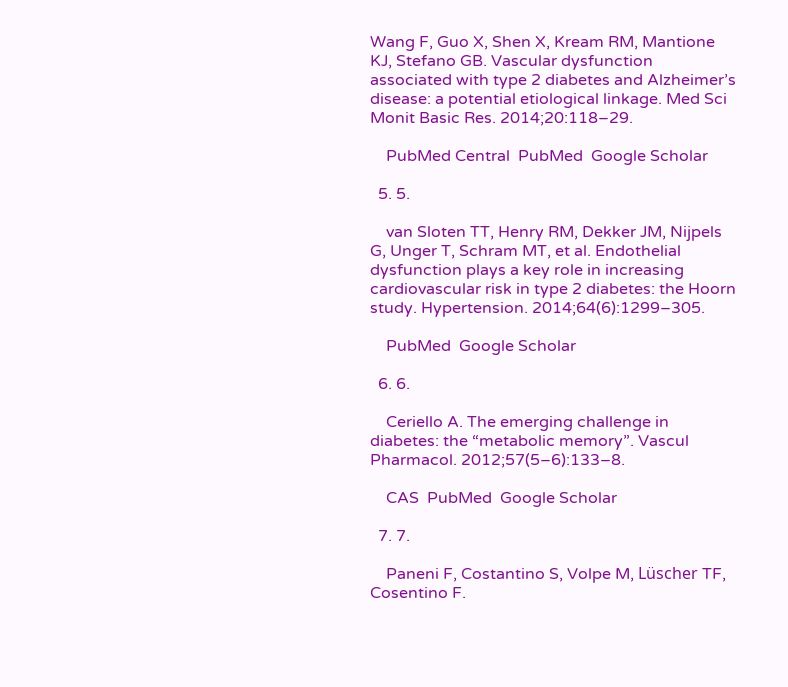Wang F, Guo X, Shen X, Kream RM, Mantione KJ, Stefano GB. Vascular dysfunction associated with type 2 diabetes and Alzheimer’s disease: a potential etiological linkage. Med Sci Monit Basic Res. 2014;20:118–29.

    PubMed Central  PubMed  Google Scholar

  5. 5.

    van Sloten TT, Henry RM, Dekker JM, Nijpels G, Unger T, Schram MT, et al. Endothelial dysfunction plays a key role in increasing cardiovascular risk in type 2 diabetes: the Hoorn study. Hypertension. 2014;64(6):1299–305.

    PubMed  Google Scholar

  6. 6.

    Ceriello A. The emerging challenge in diabetes: the “metabolic memory”. Vascul Pharmacol. 2012;57(5–6):133–8.

    CAS  PubMed  Google Scholar

  7. 7.

    Paneni F, Costantino S, Volpe M, Lüscher TF, Cosentino F.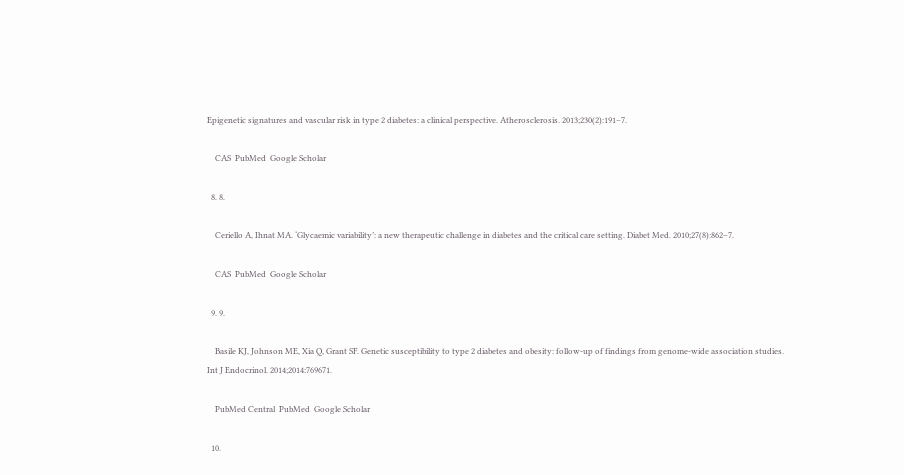Epigenetic signatures and vascular risk in type 2 diabetes: a clinical perspective. Atherosclerosis. 2013;230(2):191–7.

    CAS  PubMed  Google Scholar

  8. 8.

    Ceriello A, Ihnat MA. ‘Glycaemic variability’: a new therapeutic challenge in diabetes and the critical care setting. Diabet Med. 2010;27(8):862–7.

    CAS  PubMed  Google Scholar

  9. 9.

    Basile KJ, Johnson ME, Xia Q, Grant SF. Genetic susceptibility to type 2 diabetes and obesity: follow-up of findings from genome-wide association studies. Int J Endocrinol. 2014;2014:769671.

    PubMed Central  PubMed  Google Scholar

  10.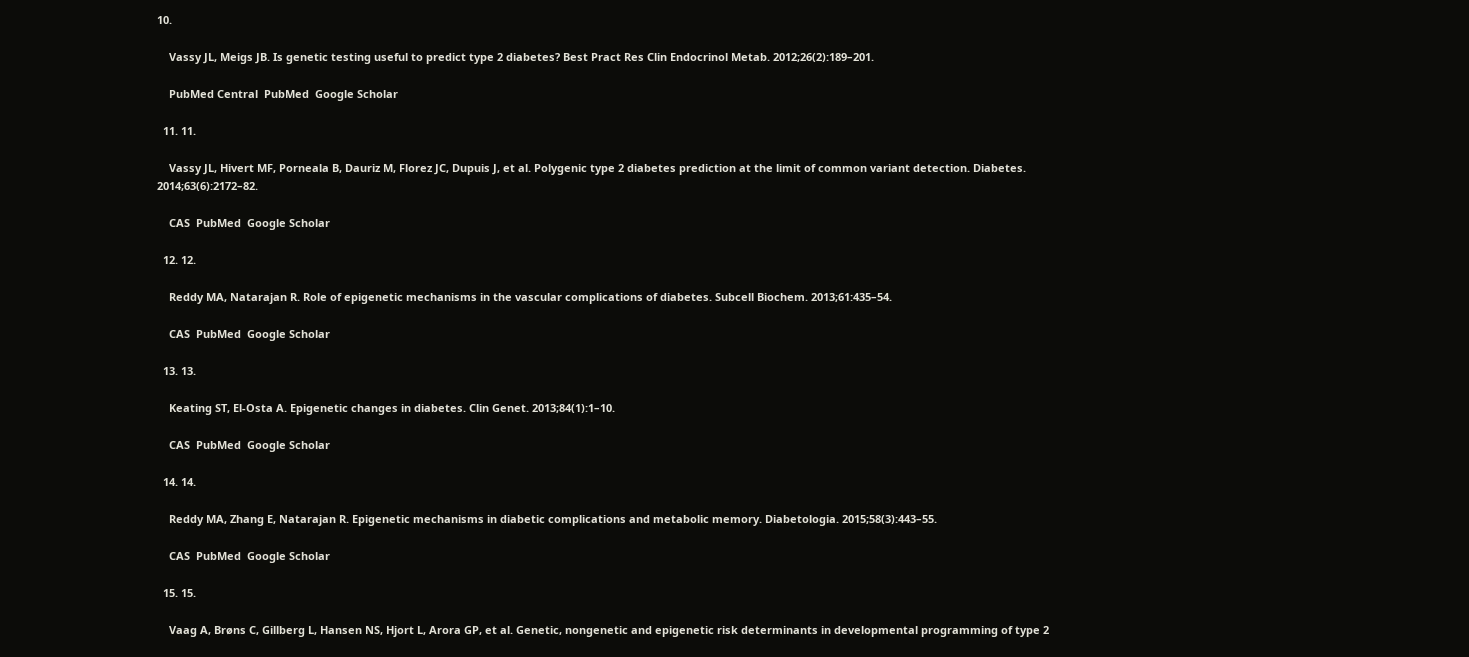10.

    Vassy JL, Meigs JB. Is genetic testing useful to predict type 2 diabetes? Best Pract Res Clin Endocrinol Metab. 2012;26(2):189–201.

    PubMed Central  PubMed  Google Scholar

  11. 11.

    Vassy JL, Hivert MF, Porneala B, Dauriz M, Florez JC, Dupuis J, et al. Polygenic type 2 diabetes prediction at the limit of common variant detection. Diabetes. 2014;63(6):2172–82.

    CAS  PubMed  Google Scholar

  12. 12.

    Reddy MA, Natarajan R. Role of epigenetic mechanisms in the vascular complications of diabetes. Subcell Biochem. 2013;61:435–54.

    CAS  PubMed  Google Scholar

  13. 13.

    Keating ST, El-Osta A. Epigenetic changes in diabetes. Clin Genet. 2013;84(1):1–10.

    CAS  PubMed  Google Scholar

  14. 14.

    Reddy MA, Zhang E, Natarajan R. Epigenetic mechanisms in diabetic complications and metabolic memory. Diabetologia. 2015;58(3):443–55.

    CAS  PubMed  Google Scholar

  15. 15.

    Vaag A, Brøns C, Gillberg L, Hansen NS, Hjort L, Arora GP, et al. Genetic, nongenetic and epigenetic risk determinants in developmental programming of type 2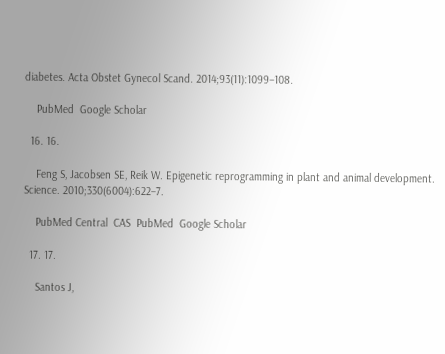diabetes. Acta Obstet Gynecol Scand. 2014;93(11):1099–108.

    PubMed  Google Scholar

  16. 16.

    Feng S, Jacobsen SE, Reik W. Epigenetic reprogramming in plant and animal development. Science. 2010;330(6004):622–7.

    PubMed Central  CAS  PubMed  Google Scholar

  17. 17.

    Santos J,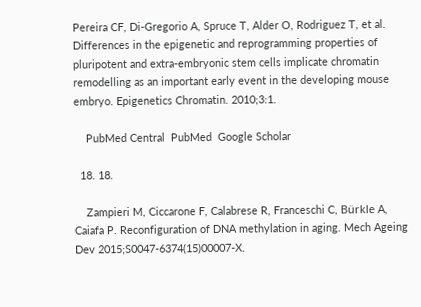Pereira CF, Di-Gregorio A, Spruce T, Alder O, Rodriguez T, et al. Differences in the epigenetic and reprogramming properties of pluripotent and extra-embryonic stem cells implicate chromatin remodelling as an important early event in the developing mouse embryo. Epigenetics Chromatin. 2010;3:1.

    PubMed Central  PubMed  Google Scholar

  18. 18.

    Zampieri M, Ciccarone F, Calabrese R, Franceschi C, Bürkle A, Caiafa P. Reconfiguration of DNA methylation in aging. Mech Ageing Dev 2015;S0047-6374(15)00007-X.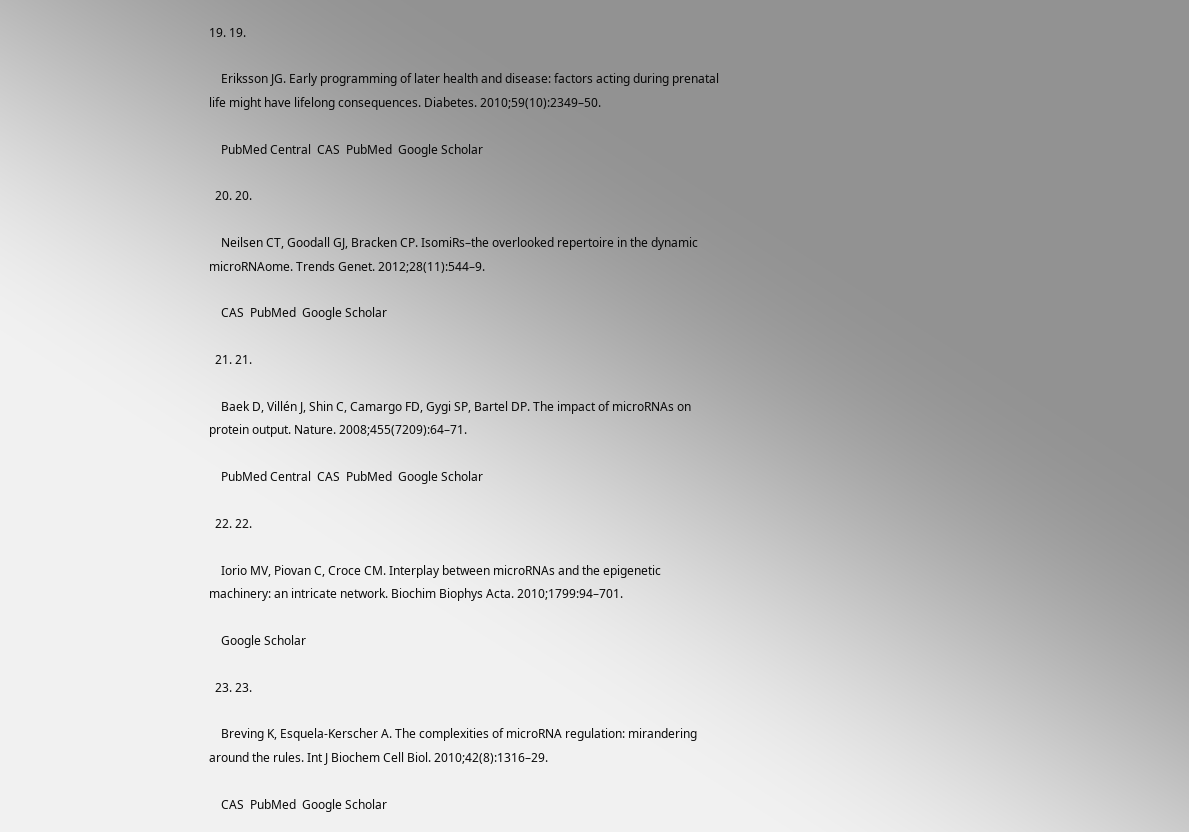19. 19.

    Eriksson JG. Early programming of later health and disease: factors acting during prenatal life might have lifelong consequences. Diabetes. 2010;59(10):2349–50.

    PubMed Central  CAS  PubMed  Google Scholar

  20. 20.

    Neilsen CT, Goodall GJ, Bracken CP. IsomiRs–the overlooked repertoire in the dynamic microRNAome. Trends Genet. 2012;28(11):544–9.

    CAS  PubMed  Google Scholar

  21. 21.

    Baek D, Villén J, Shin C, Camargo FD, Gygi SP, Bartel DP. The impact of microRNAs on protein output. Nature. 2008;455(7209):64–71.

    PubMed Central  CAS  PubMed  Google Scholar

  22. 22.

    Iorio MV, Piovan C, Croce CM. Interplay between microRNAs and the epigenetic machinery: an intricate network. Biochim Biophys Acta. 2010;1799:94–701.

    Google Scholar

  23. 23.

    Breving K, Esquela-Kerscher A. The complexities of microRNA regulation: mirandering around the rules. Int J Biochem Cell Biol. 2010;42(8):1316–29.

    CAS  PubMed  Google Scholar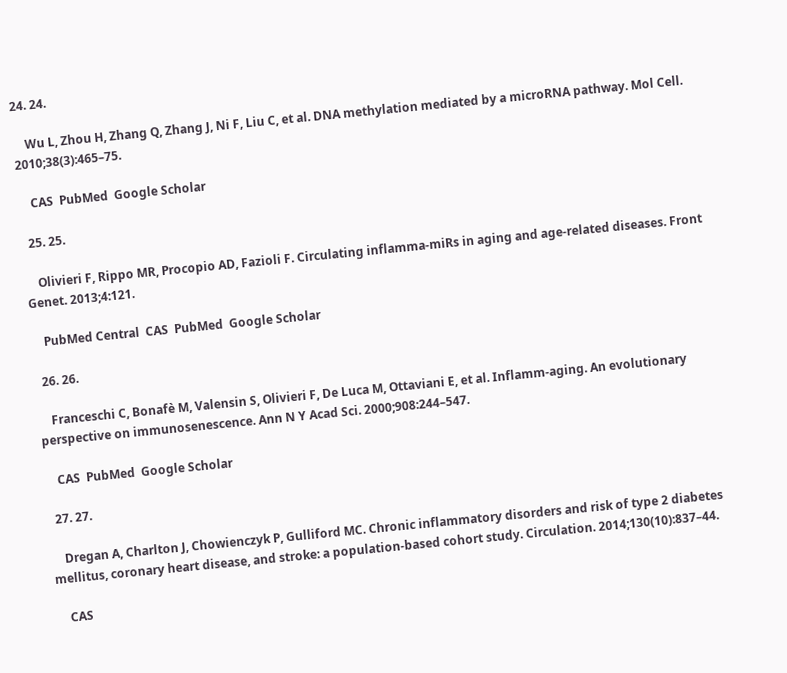24. 24.

    Wu L, Zhou H, Zhang Q, Zhang J, Ni F, Liu C, et al. DNA methylation mediated by a microRNA pathway. Mol Cell. 2010;38(3):465–75.

    CAS  PubMed  Google Scholar

  25. 25.

    Olivieri F, Rippo MR, Procopio AD, Fazioli F. Circulating inflamma-miRs in aging and age-related diseases. Front Genet. 2013;4:121.

    PubMed Central  CAS  PubMed  Google Scholar

  26. 26.

    Franceschi C, Bonafè M, Valensin S, Olivieri F, De Luca M, Ottaviani E, et al. Inflamm-aging. An evolutionary perspective on immunosenescence. Ann N Y Acad Sci. 2000;908:244–547.

    CAS  PubMed  Google Scholar

  27. 27.

    Dregan A, Charlton J, Chowienczyk P, Gulliford MC. Chronic inflammatory disorders and risk of type 2 diabetes mellitus, coronary heart disease, and stroke: a population-based cohort study. Circulation. 2014;130(10):837–44.

    CAS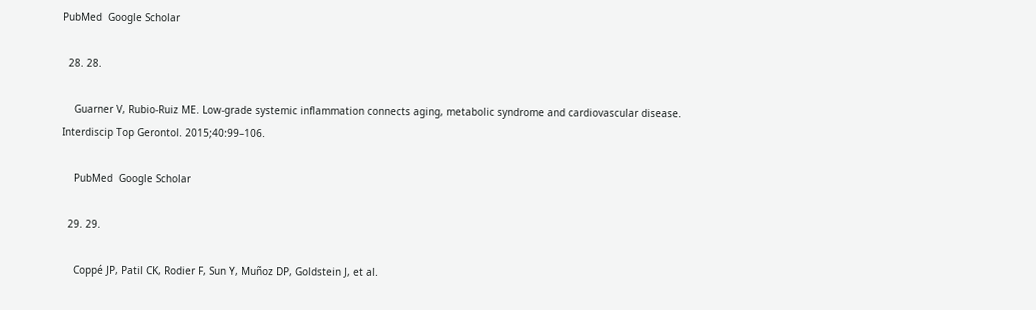PubMed  Google Scholar

  28. 28.

    Guarner V, Rubio-Ruiz ME. Low-grade systemic inflammation connects aging, metabolic syndrome and cardiovascular disease. Interdiscip Top Gerontol. 2015;40:99–106.

    PubMed  Google Scholar

  29. 29.

    Coppé JP, Patil CK, Rodier F, Sun Y, Muñoz DP, Goldstein J, et al.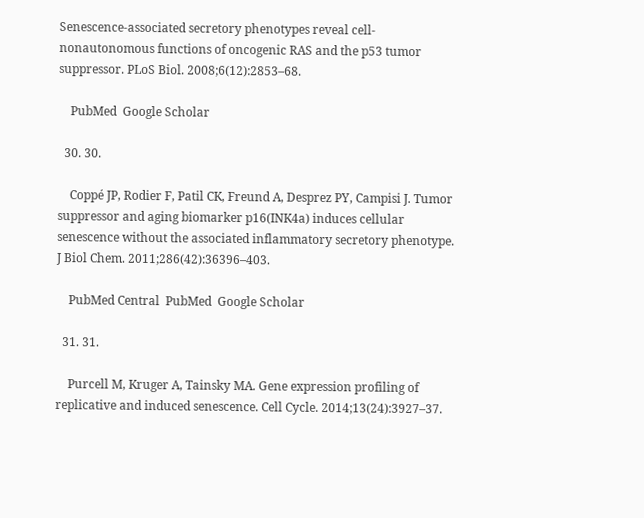Senescence-associated secretory phenotypes reveal cell-nonautonomous functions of oncogenic RAS and the p53 tumor suppressor. PLoS Biol. 2008;6(12):2853–68.

    PubMed  Google Scholar

  30. 30.

    Coppé JP, Rodier F, Patil CK, Freund A, Desprez PY, Campisi J. Tumor suppressor and aging biomarker p16(INK4a) induces cellular senescence without the associated inflammatory secretory phenotype. J Biol Chem. 2011;286(42):36396–403.

    PubMed Central  PubMed  Google Scholar

  31. 31.

    Purcell M, Kruger A, Tainsky MA. Gene expression profiling of replicative and induced senescence. Cell Cycle. 2014;13(24):3927–37.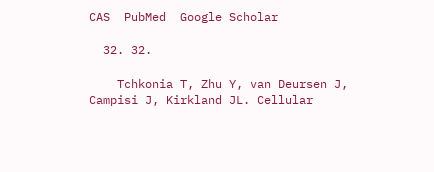CAS  PubMed  Google Scholar

  32. 32.

    Tchkonia T, Zhu Y, van Deursen J, Campisi J, Kirkland JL. Cellular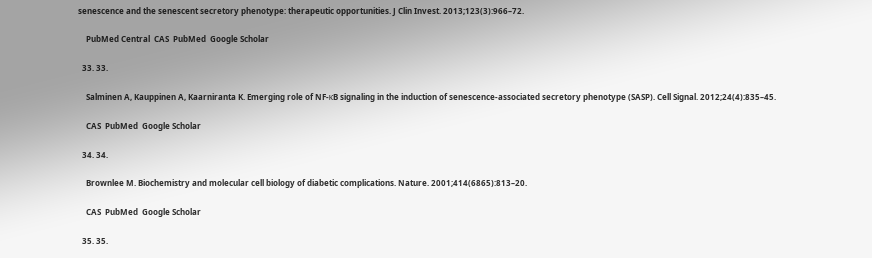senescence and the senescent secretory phenotype: therapeutic opportunities. J Clin Invest. 2013;123(3):966–72.

    PubMed Central  CAS  PubMed  Google Scholar

  33. 33.

    Salminen A, Kauppinen A, Kaarniranta K. Emerging role of NF-κB signaling in the induction of senescence-associated secretory phenotype (SASP). Cell Signal. 2012;24(4):835–45.

    CAS  PubMed  Google Scholar

  34. 34.

    Brownlee M. Biochemistry and molecular cell biology of diabetic complications. Nature. 2001;414(6865):813–20.

    CAS  PubMed  Google Scholar

  35. 35.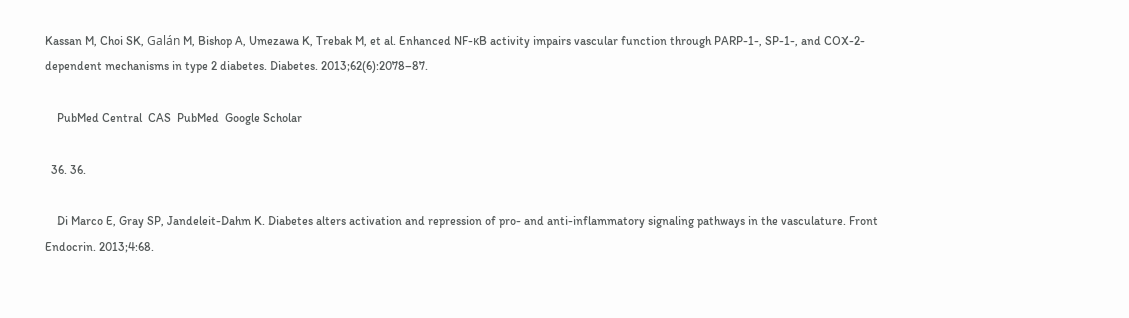Kassan M, Choi SK, Galán M, Bishop A, Umezawa K, Trebak M, et al. Enhanced NF-κB activity impairs vascular function through PARP-1-, SP-1-, and COX-2-dependent mechanisms in type 2 diabetes. Diabetes. 2013;62(6):2078–87.

    PubMed Central  CAS  PubMed  Google Scholar

  36. 36.

    Di Marco E, Gray SP, Jandeleit-Dahm K. Diabetes alters activation and repression of pro- and anti-inflammatory signaling pathways in the vasculature. Front Endocrin. 2013;4:68.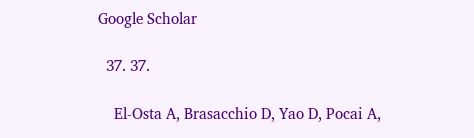Google Scholar

  37. 37.

    El-Osta A, Brasacchio D, Yao D, Pocai A,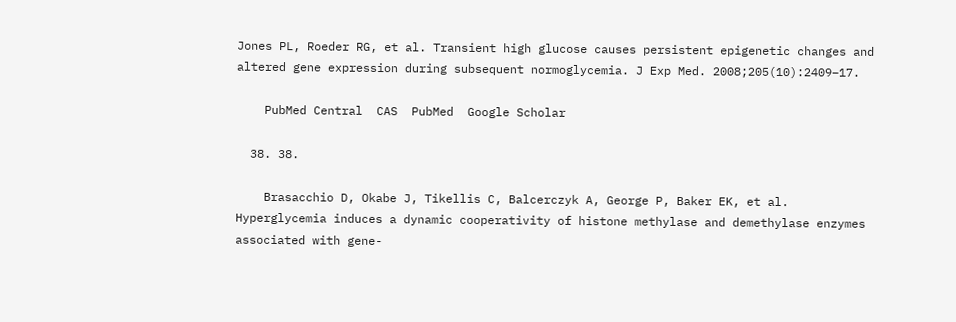Jones PL, Roeder RG, et al. Transient high glucose causes persistent epigenetic changes and altered gene expression during subsequent normoglycemia. J Exp Med. 2008;205(10):2409–17.

    PubMed Central  CAS  PubMed  Google Scholar

  38. 38.

    Brasacchio D, Okabe J, Tikellis C, Balcerczyk A, George P, Baker EK, et al. Hyperglycemia induces a dynamic cooperativity of histone methylase and demethylase enzymes associated with gene-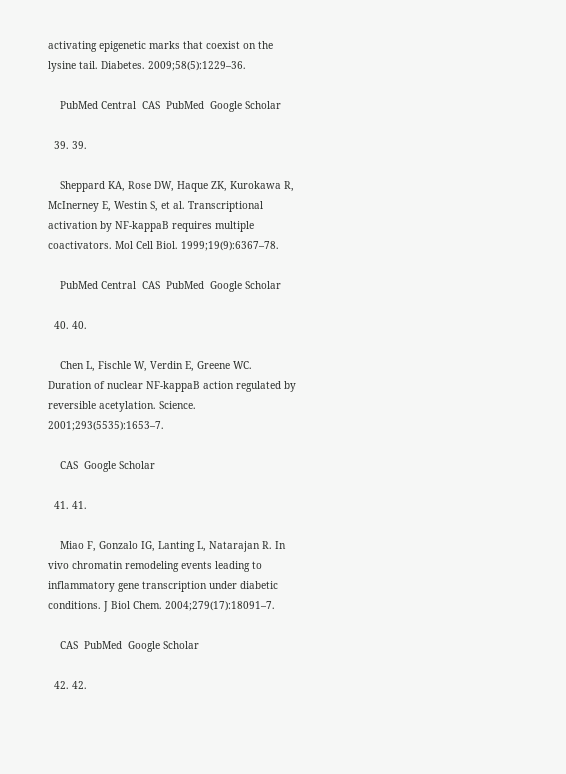activating epigenetic marks that coexist on the lysine tail. Diabetes. 2009;58(5):1229–36.

    PubMed Central  CAS  PubMed  Google Scholar

  39. 39.

    Sheppard KA, Rose DW, Haque ZK, Kurokawa R, McInerney E, Westin S, et al. Transcriptional activation by NF-kappaB requires multiple coactivators. Mol Cell Biol. 1999;19(9):6367–78.

    PubMed Central  CAS  PubMed  Google Scholar

  40. 40.

    Chen L, Fischle W, Verdin E, Greene WC. Duration of nuclear NF-kappaB action regulated by reversible acetylation. Science. 2001;293(5535):1653–7.

    CAS  Google Scholar

  41. 41.

    Miao F, Gonzalo IG, Lanting L, Natarajan R. In vivo chromatin remodeling events leading to inflammatory gene transcription under diabetic conditions. J Biol Chem. 2004;279(17):18091–7.

    CAS  PubMed  Google Scholar

  42. 42.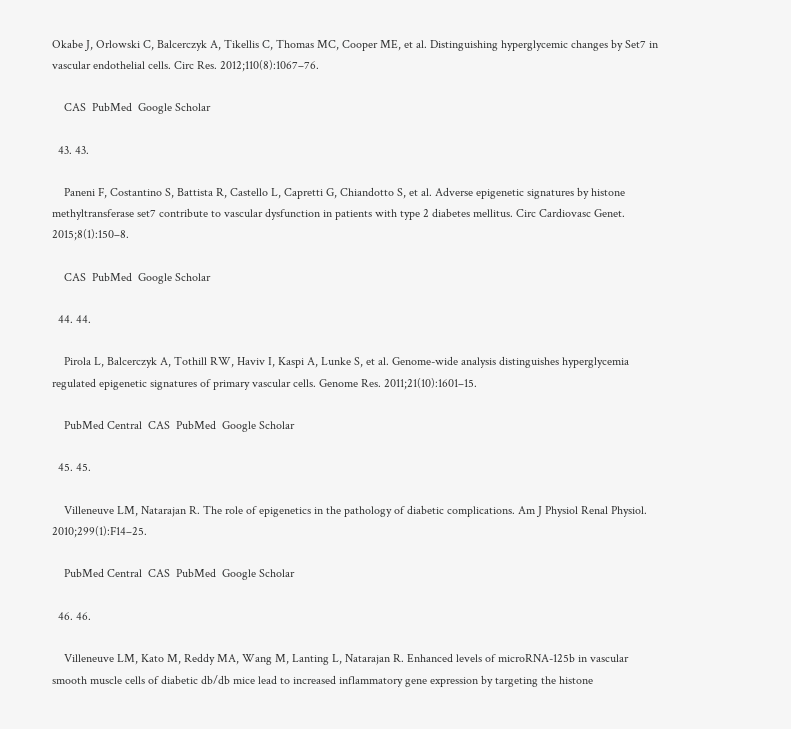Okabe J, Orlowski C, Balcerczyk A, Tikellis C, Thomas MC, Cooper ME, et al. Distinguishing hyperglycemic changes by Set7 in vascular endothelial cells. Circ Res. 2012;110(8):1067–76.

    CAS  PubMed  Google Scholar

  43. 43.

    Paneni F, Costantino S, Battista R, Castello L, Capretti G, Chiandotto S, et al. Adverse epigenetic signatures by histone methyltransferase set7 contribute to vascular dysfunction in patients with type 2 diabetes mellitus. Circ Cardiovasc Genet. 2015;8(1):150–8.

    CAS  PubMed  Google Scholar

  44. 44.

    Pirola L, Balcerczyk A, Tothill RW, Haviv I, Kaspi A, Lunke S, et al. Genome-wide analysis distinguishes hyperglycemia regulated epigenetic signatures of primary vascular cells. Genome Res. 2011;21(10):1601–15.

    PubMed Central  CAS  PubMed  Google Scholar

  45. 45.

    Villeneuve LM, Natarajan R. The role of epigenetics in the pathology of diabetic complications. Am J Physiol Renal Physiol. 2010;299(1):F14–25.

    PubMed Central  CAS  PubMed  Google Scholar

  46. 46.

    Villeneuve LM, Kato M, Reddy MA, Wang M, Lanting L, Natarajan R. Enhanced levels of microRNA-125b in vascular smooth muscle cells of diabetic db/db mice lead to increased inflammatory gene expression by targeting the histone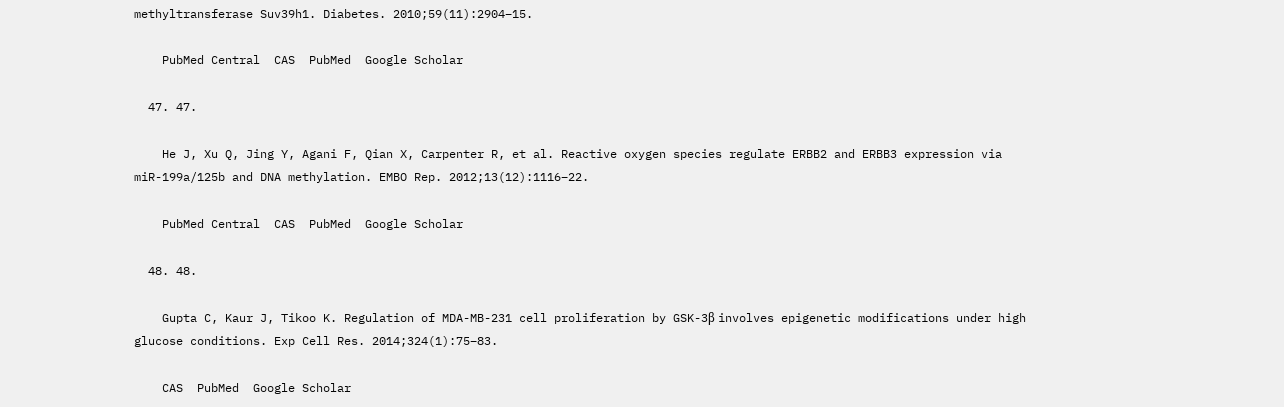methyltransferase Suv39h1. Diabetes. 2010;59(11):2904–15.

    PubMed Central  CAS  PubMed  Google Scholar

  47. 47.

    He J, Xu Q, Jing Y, Agani F, Qian X, Carpenter R, et al. Reactive oxygen species regulate ERBB2 and ERBB3 expression via miR-199a/125b and DNA methylation. EMBO Rep. 2012;13(12):1116–22.

    PubMed Central  CAS  PubMed  Google Scholar

  48. 48.

    Gupta C, Kaur J, Tikoo K. Regulation of MDA-MB-231 cell proliferation by GSK-3β involves epigenetic modifications under high glucose conditions. Exp Cell Res. 2014;324(1):75–83.

    CAS  PubMed  Google Scholar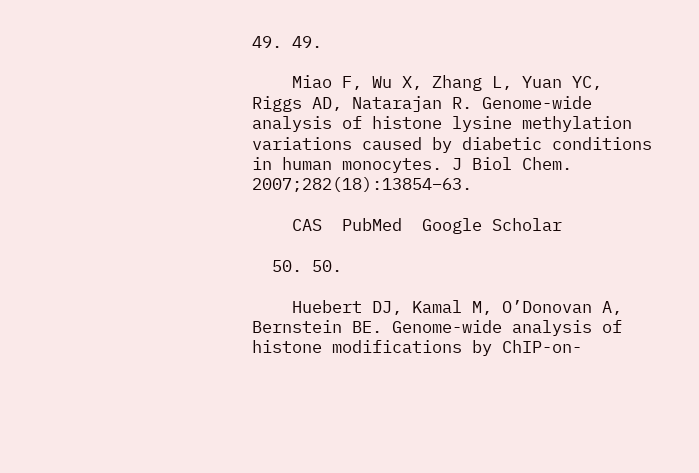49. 49.

    Miao F, Wu X, Zhang L, Yuan YC, Riggs AD, Natarajan R. Genome-wide analysis of histone lysine methylation variations caused by diabetic conditions in human monocytes. J Biol Chem. 2007;282(18):13854–63.

    CAS  PubMed  Google Scholar

  50. 50.

    Huebert DJ, Kamal M, O’Donovan A, Bernstein BE. Genome-wide analysis of histone modifications by ChIP-on-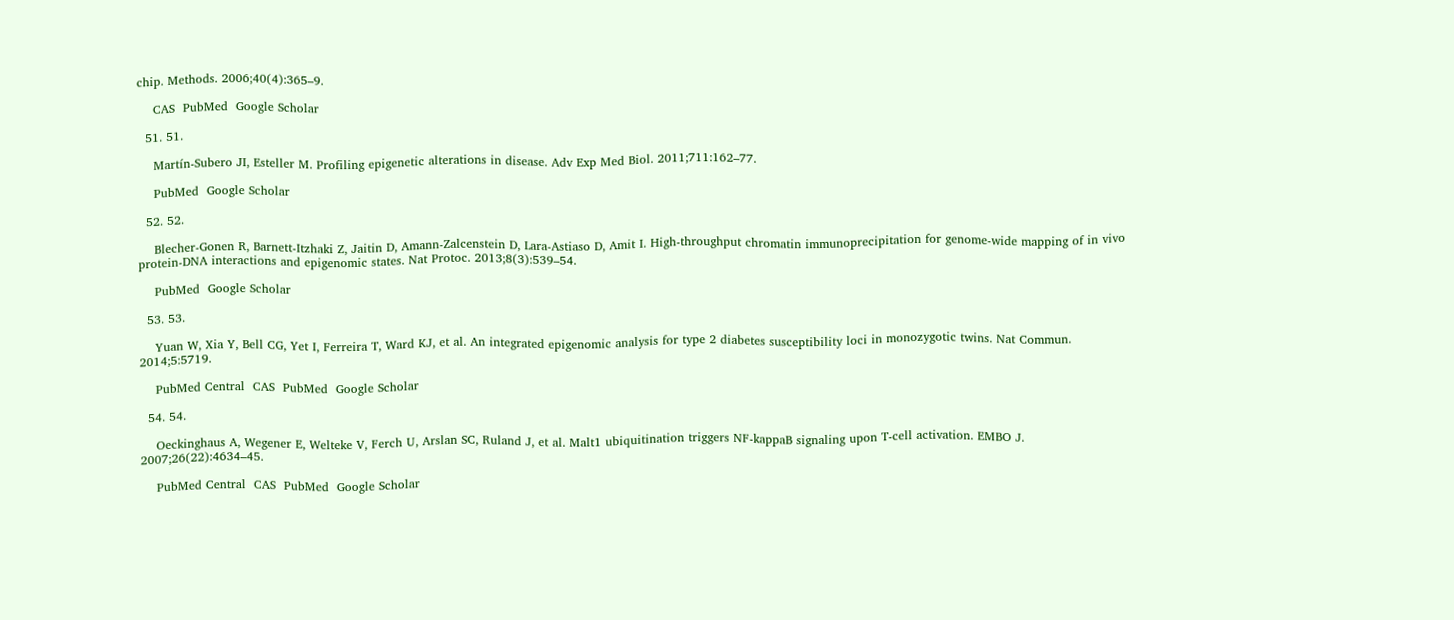chip. Methods. 2006;40(4):365–9.

    CAS  PubMed  Google Scholar

  51. 51.

    Martín-Subero JI, Esteller M. Profiling epigenetic alterations in disease. Adv Exp Med Biol. 2011;711:162–77.

    PubMed  Google Scholar

  52. 52.

    Blecher-Gonen R, Barnett-Itzhaki Z, Jaitin D, Amann-Zalcenstein D, Lara-Astiaso D, Amit I. High-throughput chromatin immunoprecipitation for genome-wide mapping of in vivo protein-DNA interactions and epigenomic states. Nat Protoc. 2013;8(3):539–54.

    PubMed  Google Scholar

  53. 53.

    Yuan W, Xia Y, Bell CG, Yet I, Ferreira T, Ward KJ, et al. An integrated epigenomic analysis for type 2 diabetes susceptibility loci in monozygotic twins. Nat Commun. 2014;5:5719.

    PubMed Central  CAS  PubMed  Google Scholar

  54. 54.

    Oeckinghaus A, Wegener E, Welteke V, Ferch U, Arslan SC, Ruland J, et al. Malt1 ubiquitination triggers NF-kappaB signaling upon T-cell activation. EMBO J. 2007;26(22):4634–45.

    PubMed Central  CAS  PubMed  Google Scholar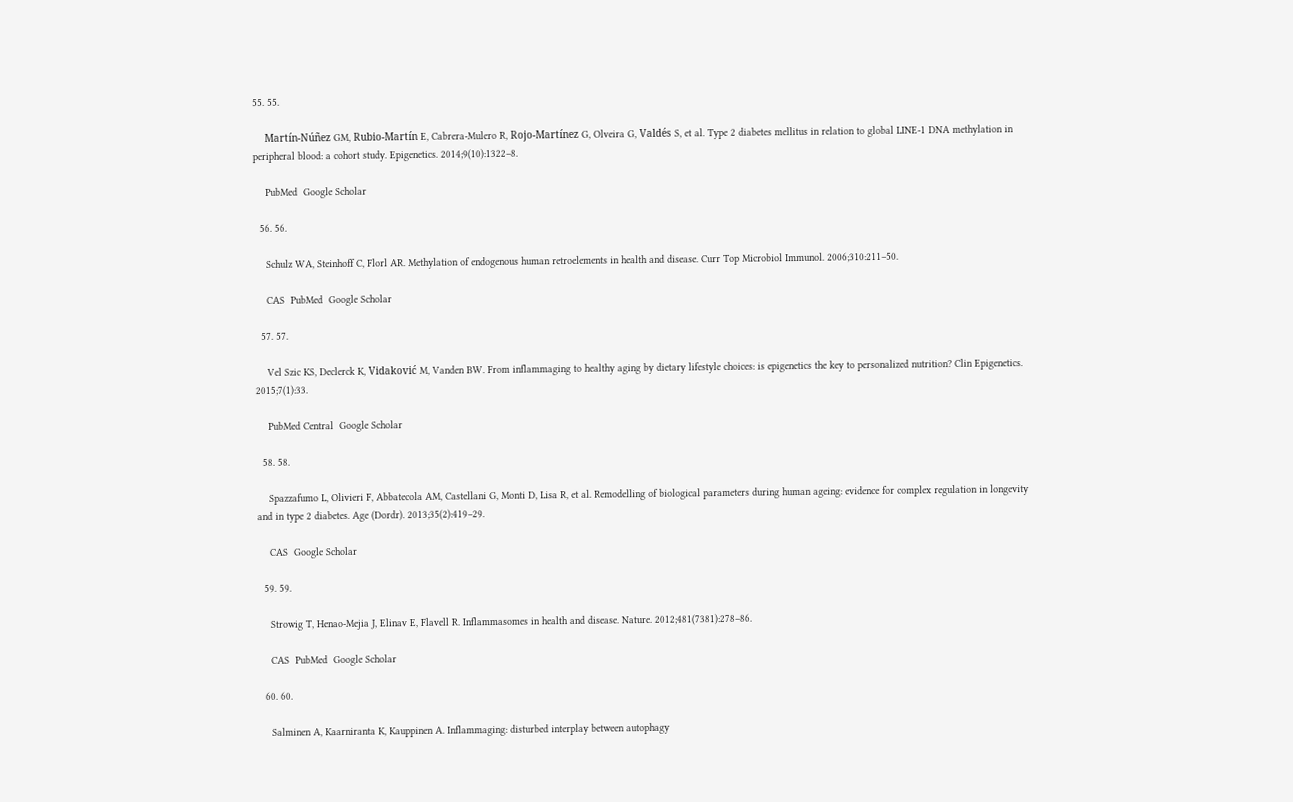55. 55.

    Martín-Núñez GM, Rubio-Martín E, Cabrera-Mulero R, Rojo-Martínez G, Olveira G, Valdés S, et al. Type 2 diabetes mellitus in relation to global LINE-1 DNA methylation in peripheral blood: a cohort study. Epigenetics. 2014;9(10):1322–8.

    PubMed  Google Scholar

  56. 56.

    Schulz WA, Steinhoff C, Florl AR. Methylation of endogenous human retroelements in health and disease. Curr Top Microbiol Immunol. 2006;310:211–50.

    CAS  PubMed  Google Scholar

  57. 57.

    Vel Szic KS, Declerck K, Vidaković M, Vanden BW. From inflammaging to healthy aging by dietary lifestyle choices: is epigenetics the key to personalized nutrition? Clin Epigenetics. 2015;7(1):33.

    PubMed Central  Google Scholar

  58. 58.

    Spazzafumo L, Olivieri F, Abbatecola AM, Castellani G, Monti D, Lisa R, et al. Remodelling of biological parameters during human ageing: evidence for complex regulation in longevity and in type 2 diabetes. Age (Dordr). 2013;35(2):419–29.

    CAS  Google Scholar

  59. 59.

    Strowig T, Henao-Mejia J, Elinav E, Flavell R. Inflammasomes in health and disease. Nature. 2012;481(7381):278–86.

    CAS  PubMed  Google Scholar

  60. 60.

    Salminen A, Kaarniranta K, Kauppinen A. Inflammaging: disturbed interplay between autophagy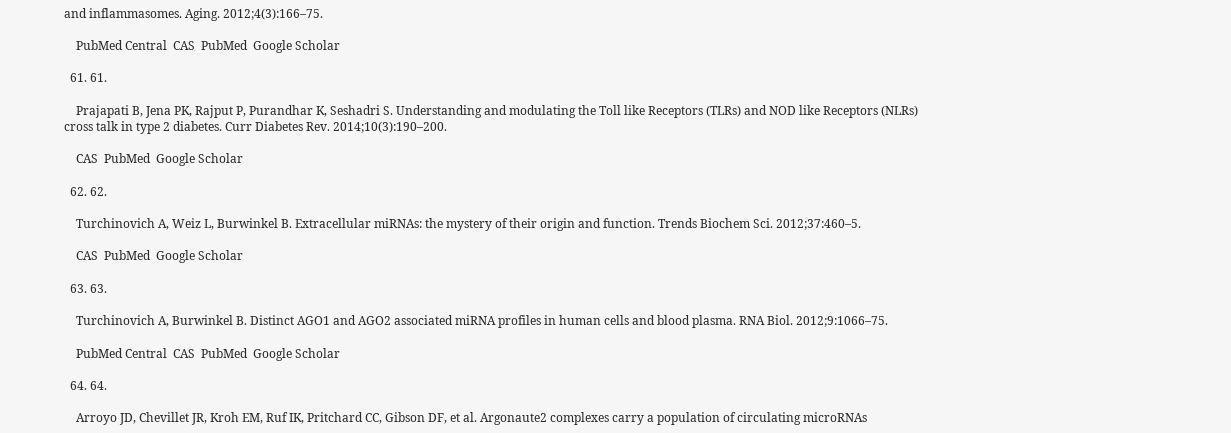and inflammasomes. Aging. 2012;4(3):166–75.

    PubMed Central  CAS  PubMed  Google Scholar

  61. 61.

    Prajapati B, Jena PK, Rajput P, Purandhar K, Seshadri S. Understanding and modulating the Toll like Receptors (TLRs) and NOD like Receptors (NLRs) cross talk in type 2 diabetes. Curr Diabetes Rev. 2014;10(3):190–200.

    CAS  PubMed  Google Scholar

  62. 62.

    Turchinovich A, Weiz L, Burwinkel B. Extracellular miRNAs: the mystery of their origin and function. Trends Biochem Sci. 2012;37:460–5.

    CAS  PubMed  Google Scholar

  63. 63.

    Turchinovich A, Burwinkel B. Distinct AGO1 and AGO2 associated miRNA profiles in human cells and blood plasma. RNA Biol. 2012;9:1066–75.

    PubMed Central  CAS  PubMed  Google Scholar

  64. 64.

    Arroyo JD, Chevillet JR, Kroh EM, Ruf IK, Pritchard CC, Gibson DF, et al. Argonaute2 complexes carry a population of circulating microRNAs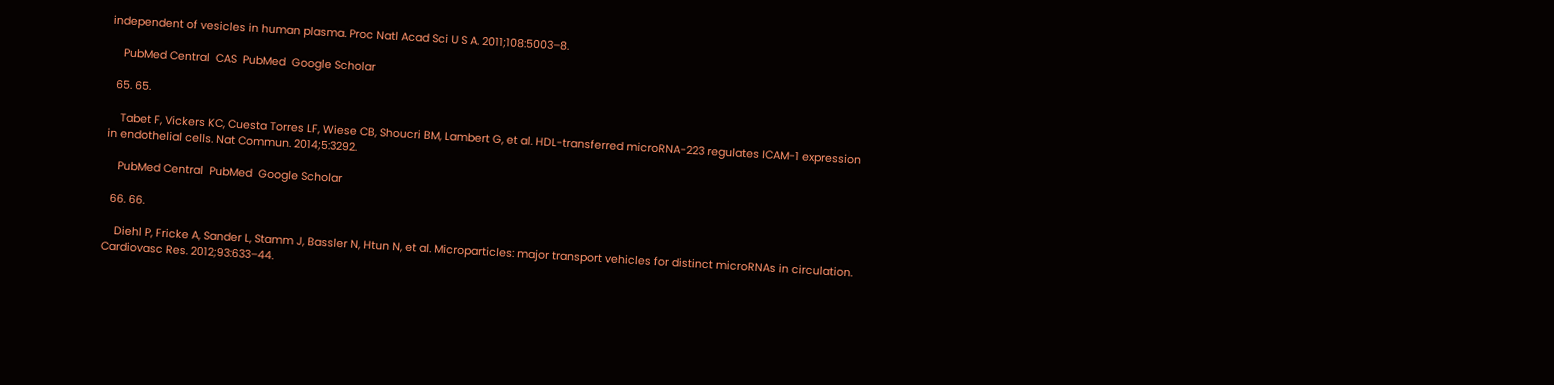independent of vesicles in human plasma. Proc Natl Acad Sci U S A. 2011;108:5003–8.

    PubMed Central  CAS  PubMed  Google Scholar

  65. 65.

    Tabet F, Vickers KC, Cuesta Torres LF, Wiese CB, Shoucri BM, Lambert G, et al. HDL-transferred microRNA-223 regulates ICAM-1 expression in endothelial cells. Nat Commun. 2014;5:3292.

    PubMed Central  PubMed  Google Scholar

  66. 66.

    Diehl P, Fricke A, Sander L, Stamm J, Bassler N, Htun N, et al. Microparticles: major transport vehicles for distinct microRNAs in circulation. Cardiovasc Res. 2012;93:633–44.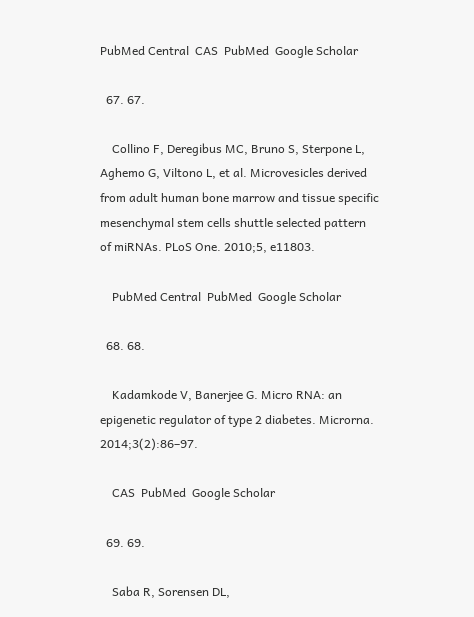PubMed Central  CAS  PubMed  Google Scholar

  67. 67.

    Collino F, Deregibus MC, Bruno S, Sterpone L, Aghemo G, Viltono L, et al. Microvesicles derived from adult human bone marrow and tissue specific mesenchymal stem cells shuttle selected pattern of miRNAs. PLoS One. 2010;5, e11803.

    PubMed Central  PubMed  Google Scholar

  68. 68.

    Kadamkode V, Banerjee G. Micro RNA: an epigenetic regulator of type 2 diabetes. Microrna. 2014;3(2):86–97.

    CAS  PubMed  Google Scholar

  69. 69.

    Saba R, Sorensen DL,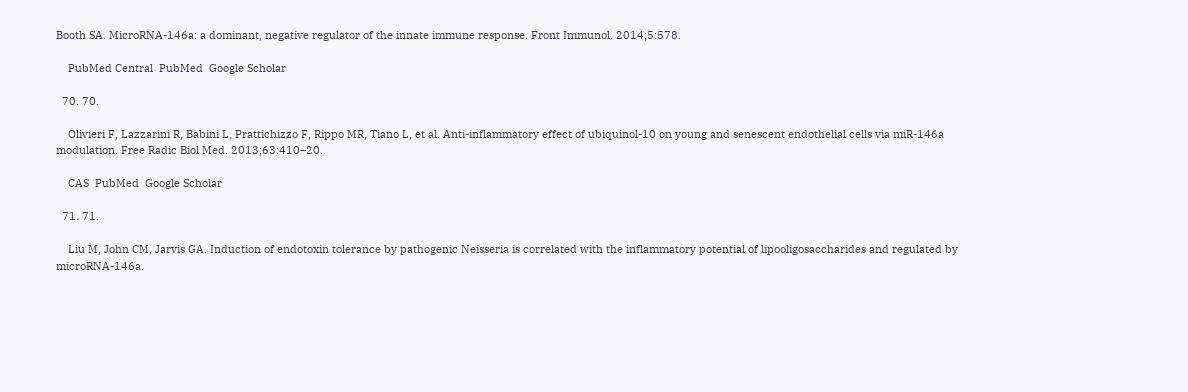Booth SA. MicroRNA-146a: a dominant, negative regulator of the innate immune response. Front Immunol. 2014;5:578.

    PubMed Central  PubMed  Google Scholar

  70. 70.

    Olivieri F, Lazzarini R, Babini L, Prattichizzo F, Rippo MR, Tiano L, et al. Anti-inflammatory effect of ubiquinol-10 on young and senescent endothelial cells via miR-146a modulation. Free Radic Biol Med. 2013;63:410–20.

    CAS  PubMed  Google Scholar

  71. 71.

    Liu M, John CM, Jarvis GA. Induction of endotoxin tolerance by pathogenic Neisseria is correlated with the inflammatory potential of lipooligosaccharides and regulated by microRNA-146a.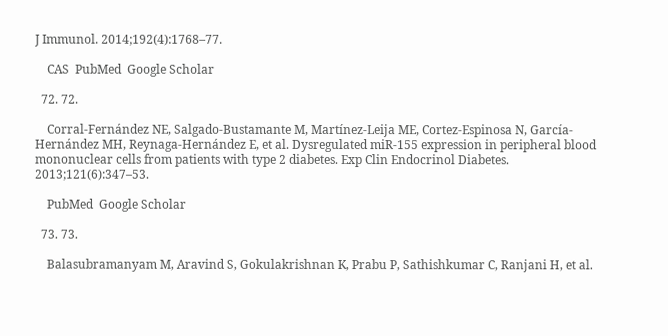J Immunol. 2014;192(4):1768–77.

    CAS  PubMed  Google Scholar

  72. 72.

    Corral-Fernández NE, Salgado-Bustamante M, Martínez-Leija ME, Cortez-Espinosa N, García-Hernández MH, Reynaga-Hernández E, et al. Dysregulated miR-155 expression in peripheral blood mononuclear cells from patients with type 2 diabetes. Exp Clin Endocrinol Diabetes. 2013;121(6):347–53.

    PubMed  Google Scholar

  73. 73.

    Balasubramanyam M, Aravind S, Gokulakrishnan K, Prabu P, Sathishkumar C, Ranjani H, et al.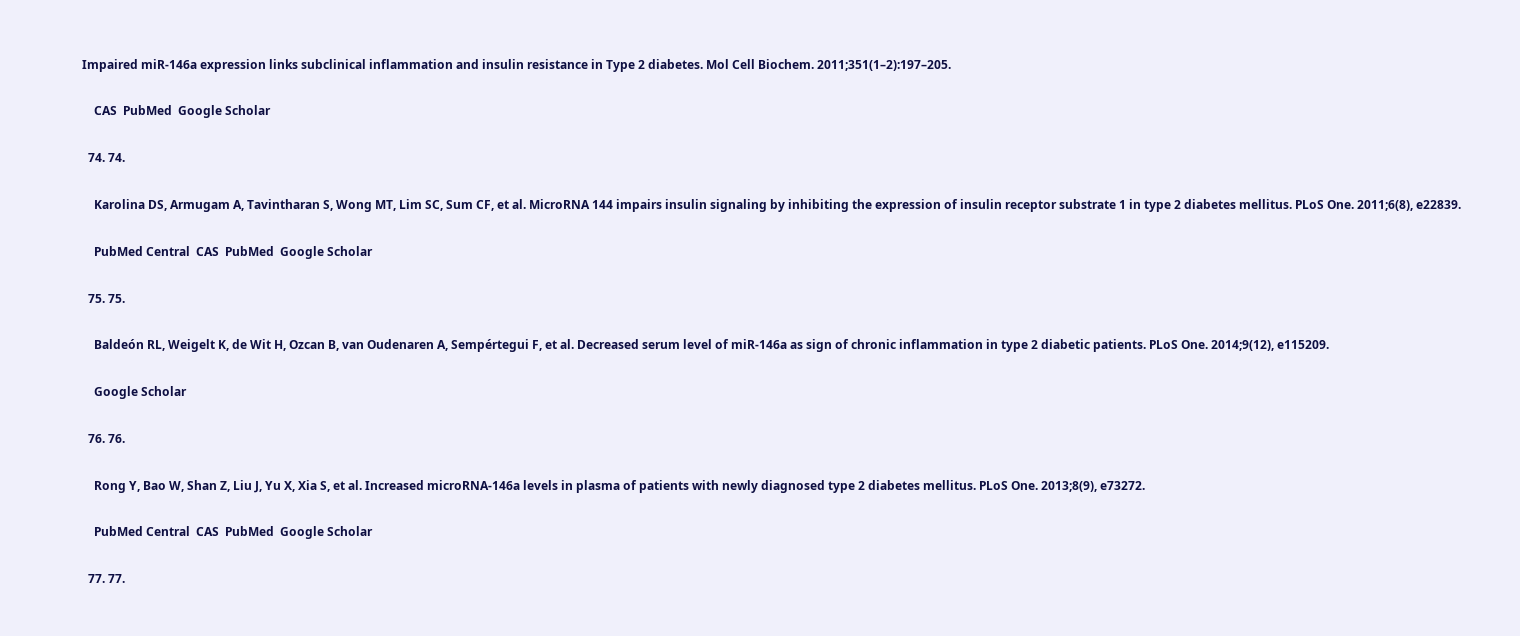Impaired miR-146a expression links subclinical inflammation and insulin resistance in Type 2 diabetes. Mol Cell Biochem. 2011;351(1–2):197–205.

    CAS  PubMed  Google Scholar

  74. 74.

    Karolina DS, Armugam A, Tavintharan S, Wong MT, Lim SC, Sum CF, et al. MicroRNA 144 impairs insulin signaling by inhibiting the expression of insulin receptor substrate 1 in type 2 diabetes mellitus. PLoS One. 2011;6(8), e22839.

    PubMed Central  CAS  PubMed  Google Scholar

  75. 75.

    Baldeón RL, Weigelt K, de Wit H, Ozcan B, van Oudenaren A, Sempértegui F, et al. Decreased serum level of miR-146a as sign of chronic inflammation in type 2 diabetic patients. PLoS One. 2014;9(12), e115209.

    Google Scholar

  76. 76.

    Rong Y, Bao W, Shan Z, Liu J, Yu X, Xia S, et al. Increased microRNA-146a levels in plasma of patients with newly diagnosed type 2 diabetes mellitus. PLoS One. 2013;8(9), e73272.

    PubMed Central  CAS  PubMed  Google Scholar

  77. 77.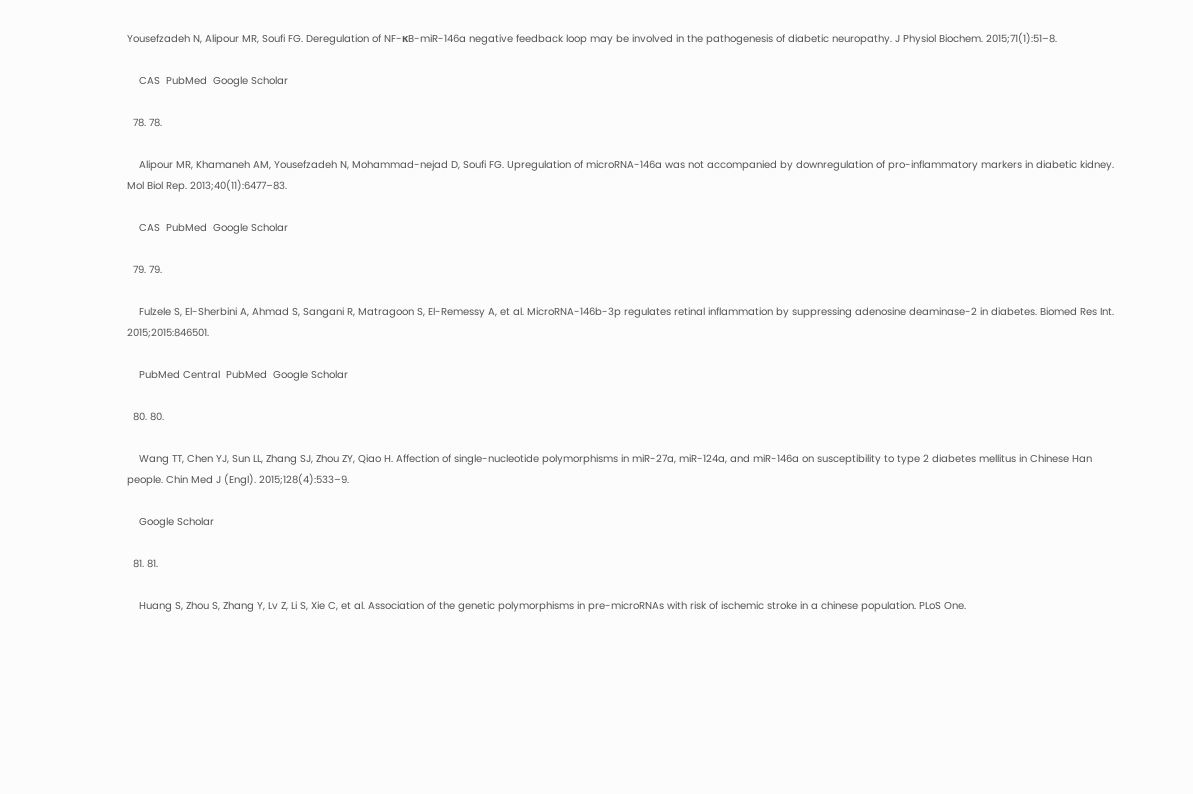Yousefzadeh N, Alipour MR, Soufi FG. Deregulation of NF-кB-miR-146a negative feedback loop may be involved in the pathogenesis of diabetic neuropathy. J Physiol Biochem. 2015;71(1):51–8.

    CAS  PubMed  Google Scholar

  78. 78.

    Alipour MR, Khamaneh AM, Yousefzadeh N, Mohammad-nejad D, Soufi FG. Upregulation of microRNA-146a was not accompanied by downregulation of pro-inflammatory markers in diabetic kidney. Mol Biol Rep. 2013;40(11):6477–83.

    CAS  PubMed  Google Scholar

  79. 79.

    Fulzele S, El-Sherbini A, Ahmad S, Sangani R, Matragoon S, El-Remessy A, et al. MicroRNA-146b-3p regulates retinal inflammation by suppressing adenosine deaminase-2 in diabetes. Biomed Res Int. 2015;2015:846501.

    PubMed Central  PubMed  Google Scholar

  80. 80.

    Wang TT, Chen YJ, Sun LL, Zhang SJ, Zhou ZY, Qiao H. Affection of single-nucleotide polymorphisms in miR-27a, miR-124a, and miR-146a on susceptibility to type 2 diabetes mellitus in Chinese Han people. Chin Med J (Engl). 2015;128(4):533–9.

    Google Scholar

  81. 81.

    Huang S, Zhou S, Zhang Y, Lv Z, Li S, Xie C, et al. Association of the genetic polymorphisms in pre-microRNAs with risk of ischemic stroke in a chinese population. PLoS One.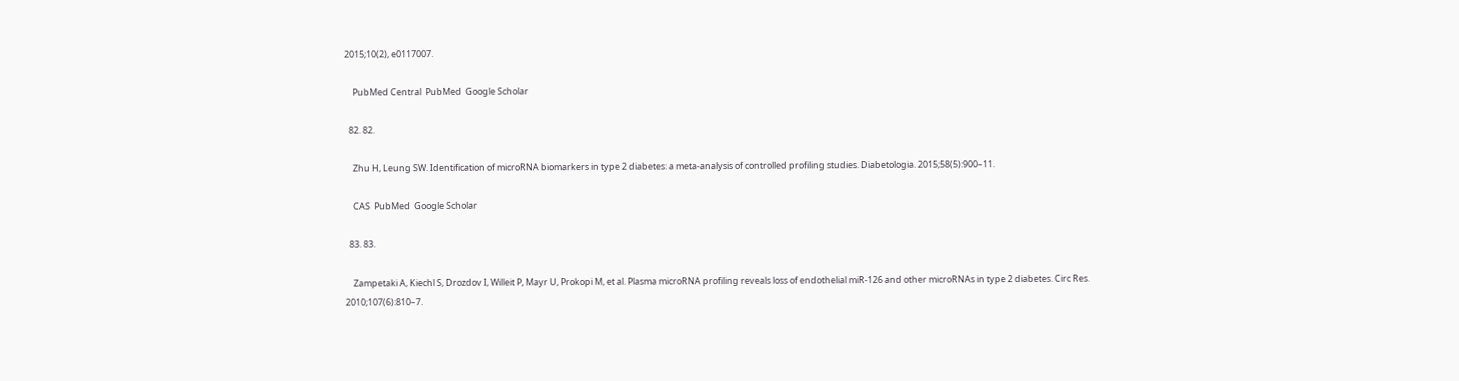2015;10(2), e0117007.

    PubMed Central  PubMed  Google Scholar

  82. 82.

    Zhu H, Leung SW. Identification of microRNA biomarkers in type 2 diabetes: a meta-analysis of controlled profiling studies. Diabetologia. 2015;58(5):900–11.

    CAS  PubMed  Google Scholar

  83. 83.

    Zampetaki A, Kiechl S, Drozdov I, Willeit P, Mayr U, Prokopi M, et al. Plasma microRNA profiling reveals loss of endothelial miR-126 and other microRNAs in type 2 diabetes. Circ Res. 2010;107(6):810–7.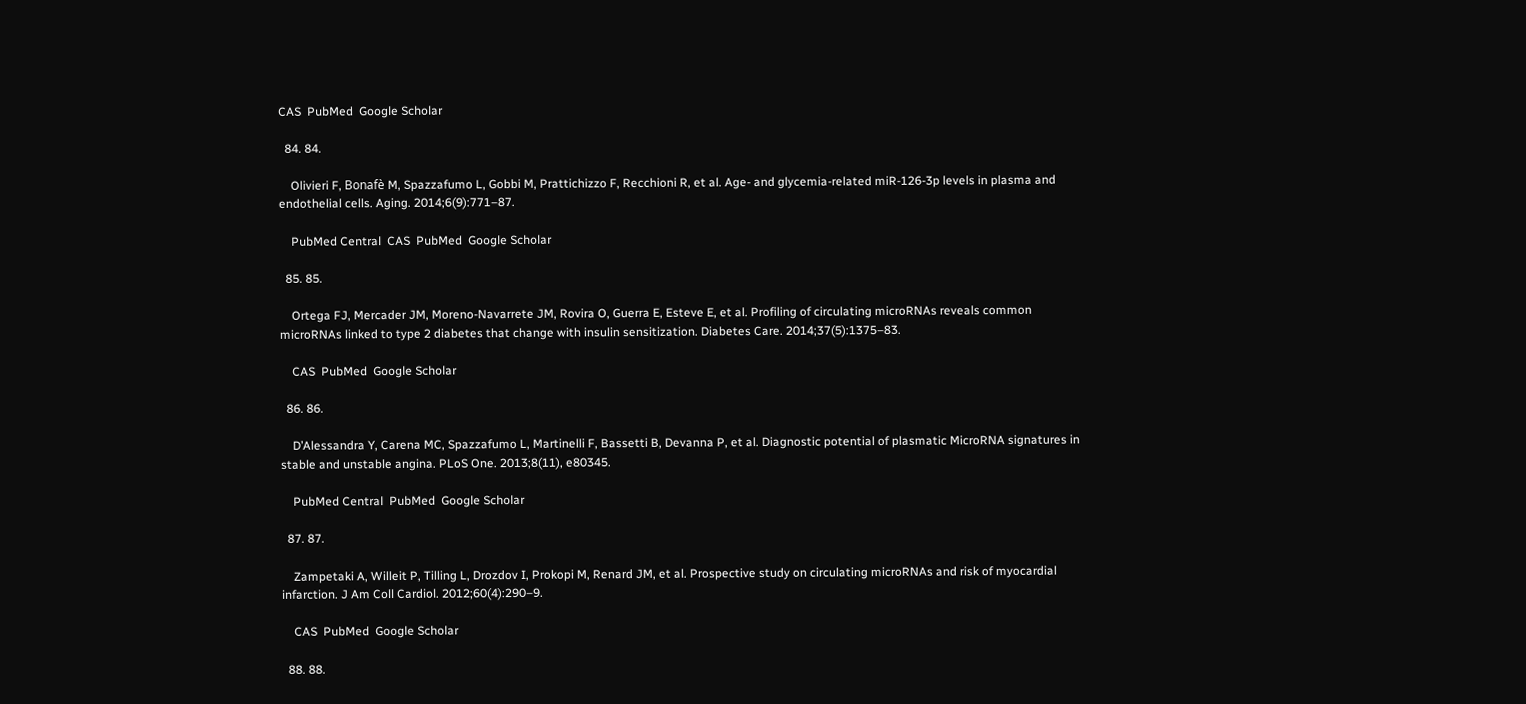CAS  PubMed  Google Scholar

  84. 84.

    Olivieri F, Bonafè M, Spazzafumo L, Gobbi M, Prattichizzo F, Recchioni R, et al. Age- and glycemia-related miR-126-3p levels in plasma and endothelial cells. Aging. 2014;6(9):771–87.

    PubMed Central  CAS  PubMed  Google Scholar

  85. 85.

    Ortega FJ, Mercader JM, Moreno-Navarrete JM, Rovira O, Guerra E, Esteve E, et al. Profiling of circulating microRNAs reveals common microRNAs linked to type 2 diabetes that change with insulin sensitization. Diabetes Care. 2014;37(5):1375–83.

    CAS  PubMed  Google Scholar

  86. 86.

    D’Alessandra Y, Carena MC, Spazzafumo L, Martinelli F, Bassetti B, Devanna P, et al. Diagnostic potential of plasmatic MicroRNA signatures in stable and unstable angina. PLoS One. 2013;8(11), e80345.

    PubMed Central  PubMed  Google Scholar

  87. 87.

    Zampetaki A, Willeit P, Tilling L, Drozdov I, Prokopi M, Renard JM, et al. Prospective study on circulating microRNAs and risk of myocardial infarction. J Am Coll Cardiol. 2012;60(4):290–9.

    CAS  PubMed  Google Scholar

  88. 88.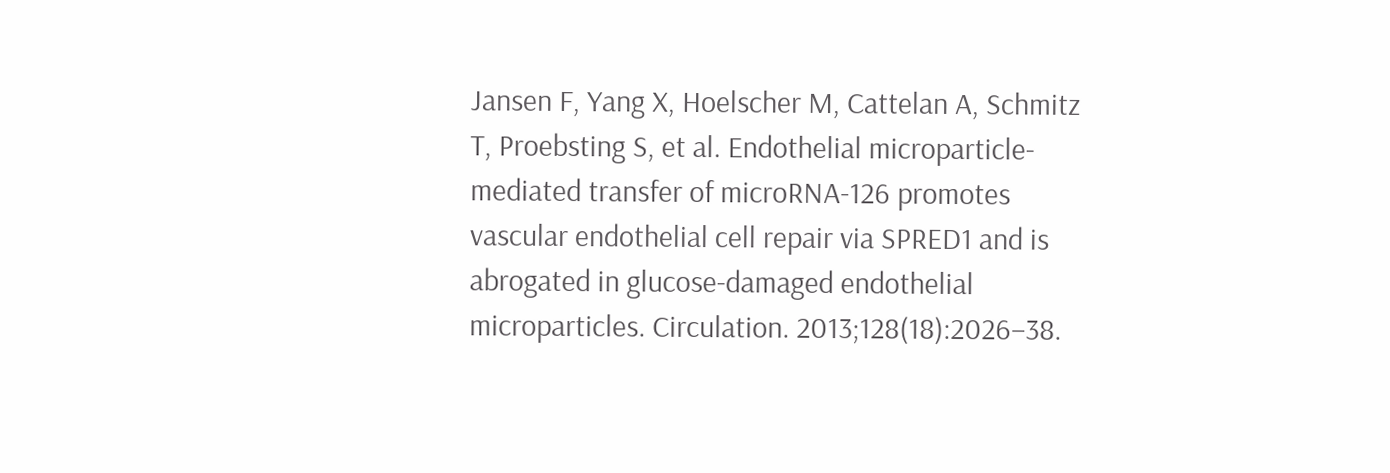Jansen F, Yang X, Hoelscher M, Cattelan A, Schmitz T, Proebsting S, et al. Endothelial microparticle-mediated transfer of microRNA-126 promotes vascular endothelial cell repair via SPRED1 and is abrogated in glucose-damaged endothelial microparticles. Circulation. 2013;128(18):2026–38.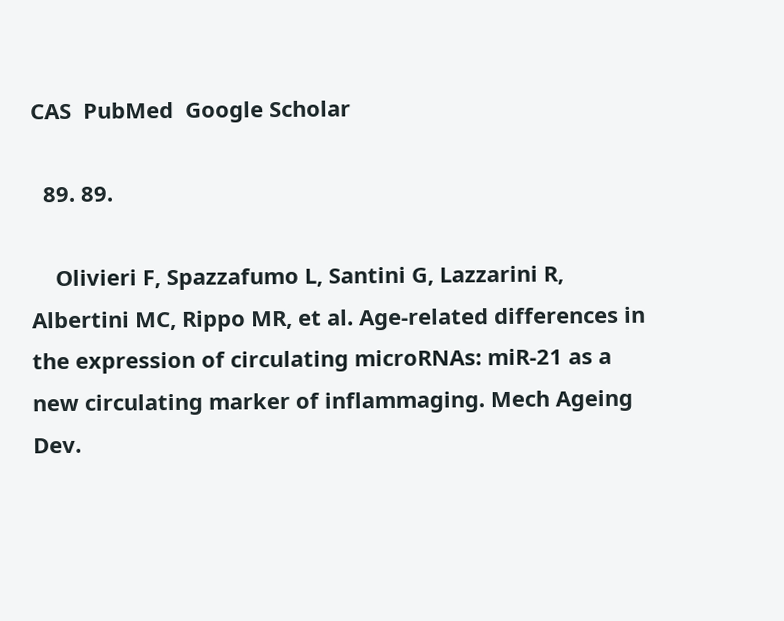CAS  PubMed  Google Scholar

  89. 89.

    Olivieri F, Spazzafumo L, Santini G, Lazzarini R, Albertini MC, Rippo MR, et al. Age-related differences in the expression of circulating microRNAs: miR-21 as a new circulating marker of inflammaging. Mech Ageing Dev.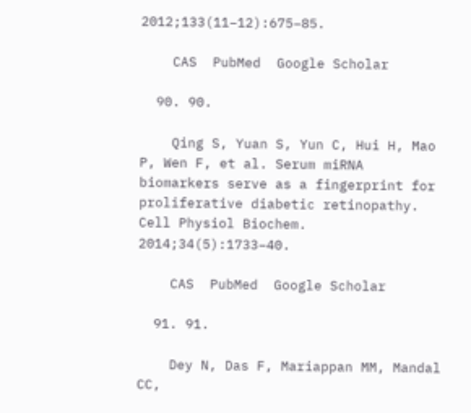2012;133(11–12):675–85.

    CAS  PubMed  Google Scholar

  90. 90.

    Qing S, Yuan S, Yun C, Hui H, Mao P, Wen F, et al. Serum miRNA biomarkers serve as a fingerprint for proliferative diabetic retinopathy. Cell Physiol Biochem. 2014;34(5):1733–40.

    CAS  PubMed  Google Scholar

  91. 91.

    Dey N, Das F, Mariappan MM, Mandal CC,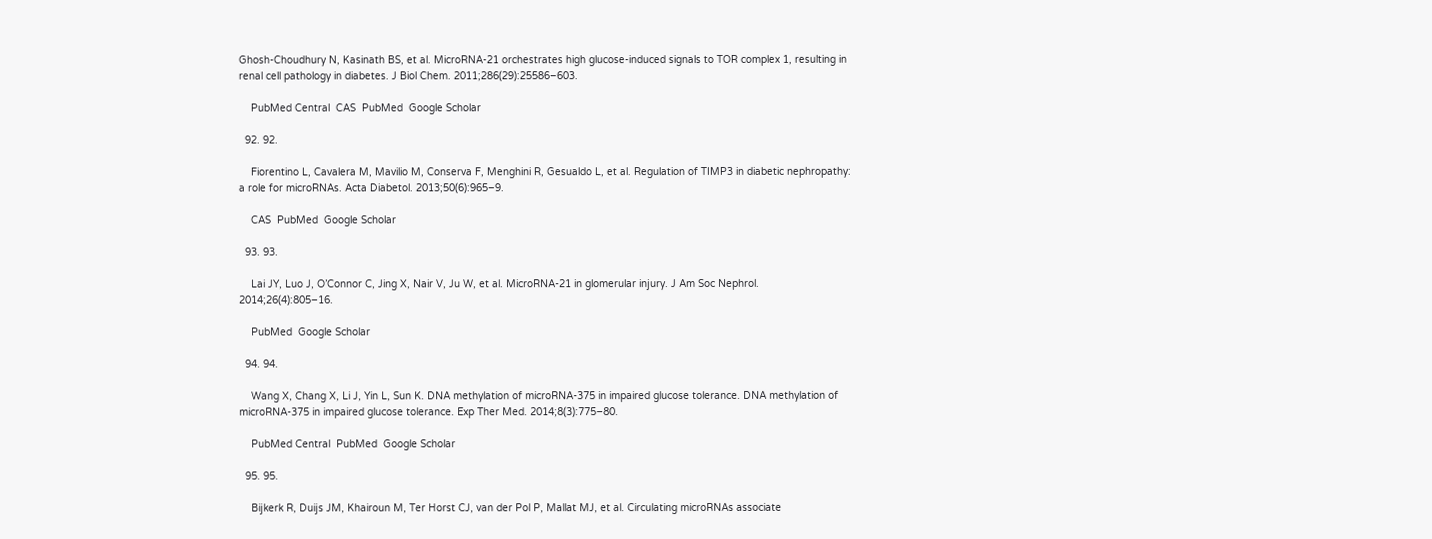Ghosh-Choudhury N, Kasinath BS, et al. MicroRNA-21 orchestrates high glucose-induced signals to TOR complex 1, resulting in renal cell pathology in diabetes. J Biol Chem. 2011;286(29):25586–603.

    PubMed Central  CAS  PubMed  Google Scholar

  92. 92.

    Fiorentino L, Cavalera M, Mavilio M, Conserva F, Menghini R, Gesualdo L, et al. Regulation of TIMP3 in diabetic nephropathy: a role for microRNAs. Acta Diabetol. 2013;50(6):965–9.

    CAS  PubMed  Google Scholar

  93. 93.

    Lai JY, Luo J, O’Connor C, Jing X, Nair V, Ju W, et al. MicroRNA-21 in glomerular injury. J Am Soc Nephrol. 2014;26(4):805–16.

    PubMed  Google Scholar

  94. 94.

    Wang X, Chang X, Li J, Yin L, Sun K. DNA methylation of microRNA-375 in impaired glucose tolerance. DNA methylation of microRNA-375 in impaired glucose tolerance. Exp Ther Med. 2014;8(3):775–80.

    PubMed Central  PubMed  Google Scholar

  95. 95.

    Bijkerk R, Duijs JM, Khairoun M, Ter Horst CJ, van der Pol P, Mallat MJ, et al. Circulating microRNAs associate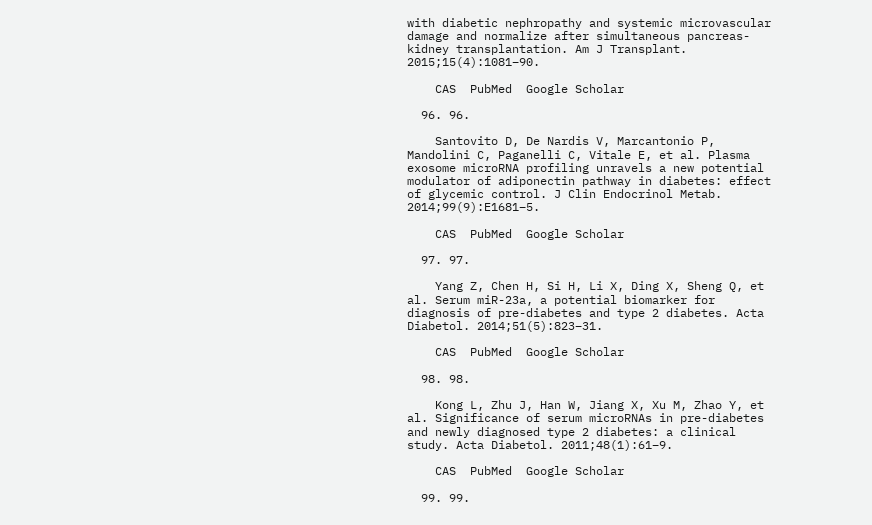with diabetic nephropathy and systemic microvascular damage and normalize after simultaneous pancreas-kidney transplantation. Am J Transplant. 2015;15(4):1081–90.

    CAS  PubMed  Google Scholar

  96. 96.

    Santovito D, De Nardis V, Marcantonio P, Mandolini C, Paganelli C, Vitale E, et al. Plasma exosome microRNA profiling unravels a new potential modulator of adiponectin pathway in diabetes: effect of glycemic control. J Clin Endocrinol Metab. 2014;99(9):E1681–5.

    CAS  PubMed  Google Scholar

  97. 97.

    Yang Z, Chen H, Si H, Li X, Ding X, Sheng Q, et al. Serum miR-23a, a potential biomarker for diagnosis of pre-diabetes and type 2 diabetes. Acta Diabetol. 2014;51(5):823–31.

    CAS  PubMed  Google Scholar

  98. 98.

    Kong L, Zhu J, Han W, Jiang X, Xu M, Zhao Y, et al. Significance of serum microRNAs in pre-diabetes and newly diagnosed type 2 diabetes: a clinical study. Acta Diabetol. 2011;48(1):61–9.

    CAS  PubMed  Google Scholar

  99. 99.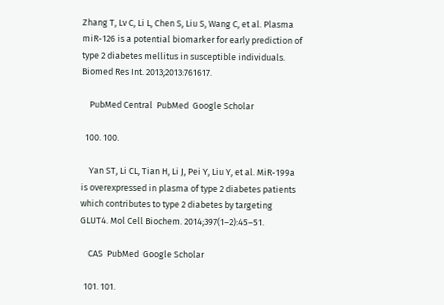Zhang T, Lv C, Li L, Chen S, Liu S, Wang C, et al. Plasma miR-126 is a potential biomarker for early prediction of type 2 diabetes mellitus in susceptible individuals. Biomed Res Int. 2013;2013:761617.

    PubMed Central  PubMed  Google Scholar

  100. 100.

    Yan ST, Li CL, Tian H, Li J, Pei Y, Liu Y, et al. MiR-199a is overexpressed in plasma of type 2 diabetes patients which contributes to type 2 diabetes by targeting GLUT4. Mol Cell Biochem. 2014;397(1–2):45–51.

    CAS  PubMed  Google Scholar

  101. 101.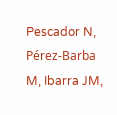Pescador N, Pérez-Barba M, Ibarra JM,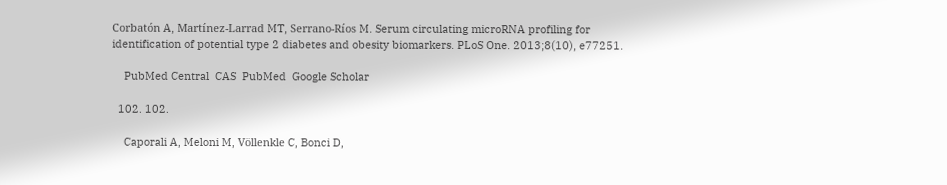Corbatón A, Martínez-Larrad MT, Serrano-Ríos M. Serum circulating microRNA profiling for identification of potential type 2 diabetes and obesity biomarkers. PLoS One. 2013;8(10), e77251.

    PubMed Central  CAS  PubMed  Google Scholar

  102. 102.

    Caporali A, Meloni M, Völlenkle C, Bonci D,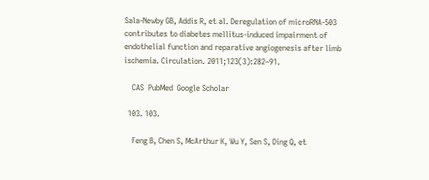Sala-Newby GB, Addis R, et al. Deregulation of microRNA-503 contributes to diabetes mellitus-induced impairment of endothelial function and reparative angiogenesis after limb ischemia. Circulation. 2011;123(3):282–91.

    CAS  PubMed  Google Scholar

  103. 103.

    Feng B, Chen S, McArthur K, Wu Y, Sen S, Ding Q, et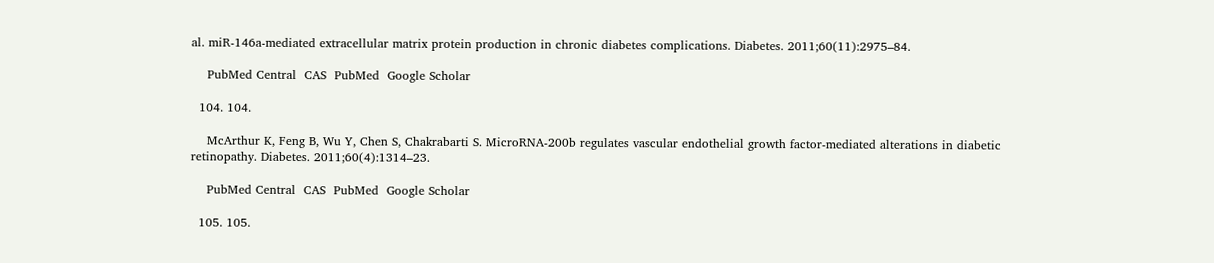al. miR-146a-mediated extracellular matrix protein production in chronic diabetes complications. Diabetes. 2011;60(11):2975–84.

    PubMed Central  CAS  PubMed  Google Scholar

  104. 104.

    McArthur K, Feng B, Wu Y, Chen S, Chakrabarti S. MicroRNA-200b regulates vascular endothelial growth factor-mediated alterations in diabetic retinopathy. Diabetes. 2011;60(4):1314–23.

    PubMed Central  CAS  PubMed  Google Scholar

  105. 105.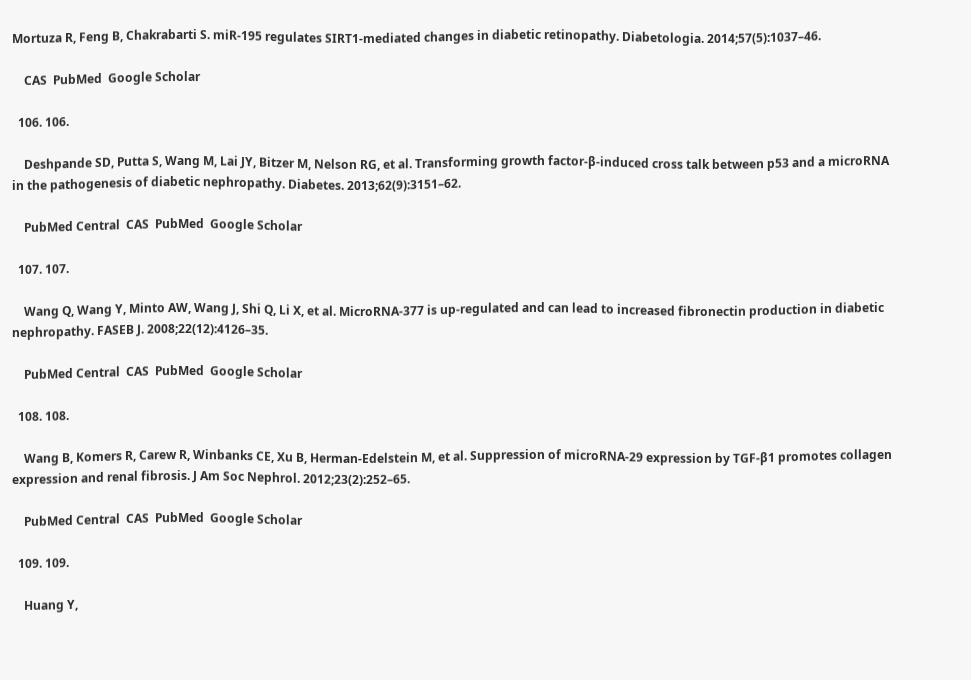Mortuza R, Feng B, Chakrabarti S. miR-195 regulates SIRT1-mediated changes in diabetic retinopathy. Diabetologia. 2014;57(5):1037–46.

    CAS  PubMed  Google Scholar

  106. 106.

    Deshpande SD, Putta S, Wang M, Lai JY, Bitzer M, Nelson RG, et al. Transforming growth factor-β-induced cross talk between p53 and a microRNA in the pathogenesis of diabetic nephropathy. Diabetes. 2013;62(9):3151–62.

    PubMed Central  CAS  PubMed  Google Scholar

  107. 107.

    Wang Q, Wang Y, Minto AW, Wang J, Shi Q, Li X, et al. MicroRNA-377 is up-regulated and can lead to increased fibronectin production in diabetic nephropathy. FASEB J. 2008;22(12):4126–35.

    PubMed Central  CAS  PubMed  Google Scholar

  108. 108.

    Wang B, Komers R, Carew R, Winbanks CE, Xu B, Herman-Edelstein M, et al. Suppression of microRNA-29 expression by TGF-β1 promotes collagen expression and renal fibrosis. J Am Soc Nephrol. 2012;23(2):252–65.

    PubMed Central  CAS  PubMed  Google Scholar

  109. 109.

    Huang Y,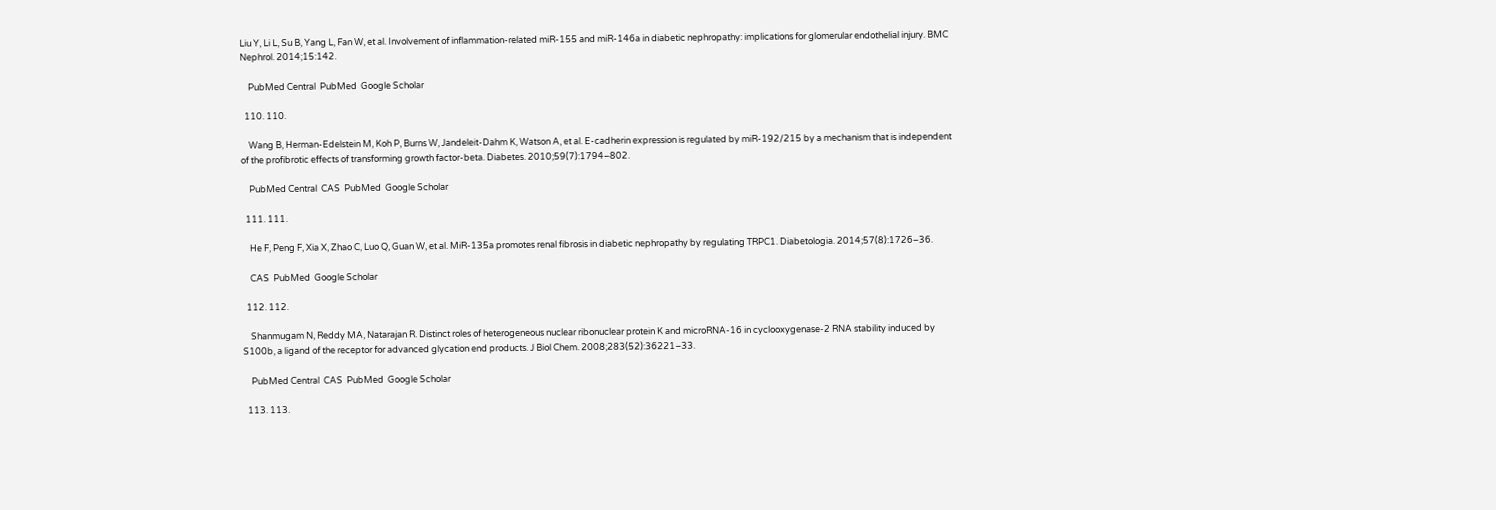Liu Y, Li L, Su B, Yang L, Fan W, et al. Involvement of inflammation-related miR-155 and miR-146a in diabetic nephropathy: implications for glomerular endothelial injury. BMC Nephrol. 2014;15:142.

    PubMed Central  PubMed  Google Scholar

  110. 110.

    Wang B, Herman-Edelstein M, Koh P, Burns W, Jandeleit-Dahm K, Watson A, et al. E-cadherin expression is regulated by miR-192/215 by a mechanism that is independent of the profibrotic effects of transforming growth factor-beta. Diabetes. 2010;59(7):1794–802.

    PubMed Central  CAS  PubMed  Google Scholar

  111. 111.

    He F, Peng F, Xia X, Zhao C, Luo Q, Guan W, et al. MiR-135a promotes renal fibrosis in diabetic nephropathy by regulating TRPC1. Diabetologia. 2014;57(8):1726–36.

    CAS  PubMed  Google Scholar

  112. 112.

    Shanmugam N, Reddy MA, Natarajan R. Distinct roles of heterogeneous nuclear ribonuclear protein K and microRNA-16 in cyclooxygenase-2 RNA stability induced by S100b, a ligand of the receptor for advanced glycation end products. J Biol Chem. 2008;283(52):36221–33.

    PubMed Central  CAS  PubMed  Google Scholar

  113. 113.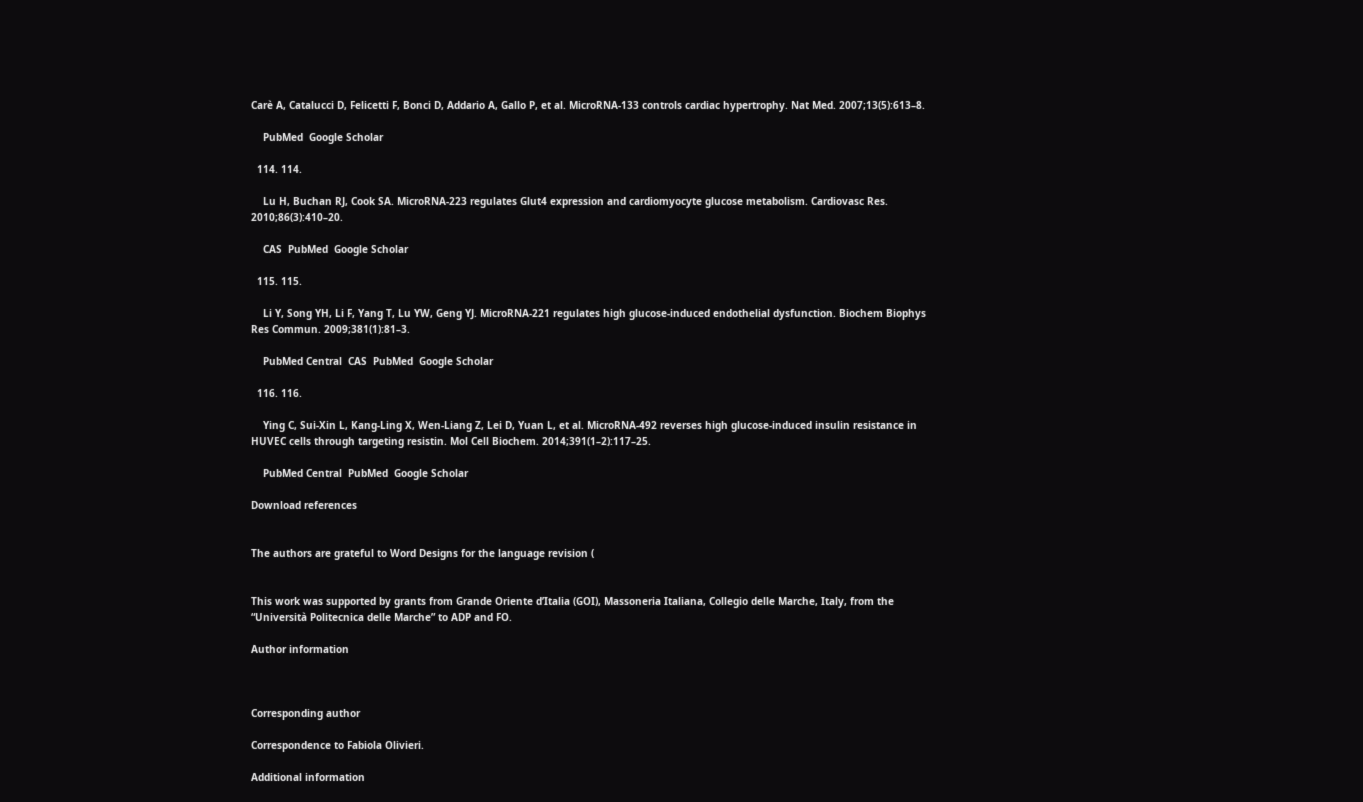Carè A, Catalucci D, Felicetti F, Bonci D, Addario A, Gallo P, et al. MicroRNA-133 controls cardiac hypertrophy. Nat Med. 2007;13(5):613–8.

    PubMed  Google Scholar

  114. 114.

    Lu H, Buchan RJ, Cook SA. MicroRNA-223 regulates Glut4 expression and cardiomyocyte glucose metabolism. Cardiovasc Res. 2010;86(3):410–20.

    CAS  PubMed  Google Scholar

  115. 115.

    Li Y, Song YH, Li F, Yang T, Lu YW, Geng YJ. MicroRNA-221 regulates high glucose-induced endothelial dysfunction. Biochem Biophys Res Commun. 2009;381(1):81–3.

    PubMed Central  CAS  PubMed  Google Scholar

  116. 116.

    Ying C, Sui-Xin L, Kang-Ling X, Wen-Liang Z, Lei D, Yuan L, et al. MicroRNA-492 reverses high glucose-induced insulin resistance in HUVEC cells through targeting resistin. Mol Cell Biochem. 2014;391(1–2):117–25.

    PubMed Central  PubMed  Google Scholar

Download references


The authors are grateful to Word Designs for the language revision (


This work was supported by grants from Grande Oriente d’Italia (GOI), Massoneria Italiana, Collegio delle Marche, Italy, from the “Università Politecnica delle Marche” to ADP and FO.

Author information



Corresponding author

Correspondence to Fabiola Olivieri.

Additional information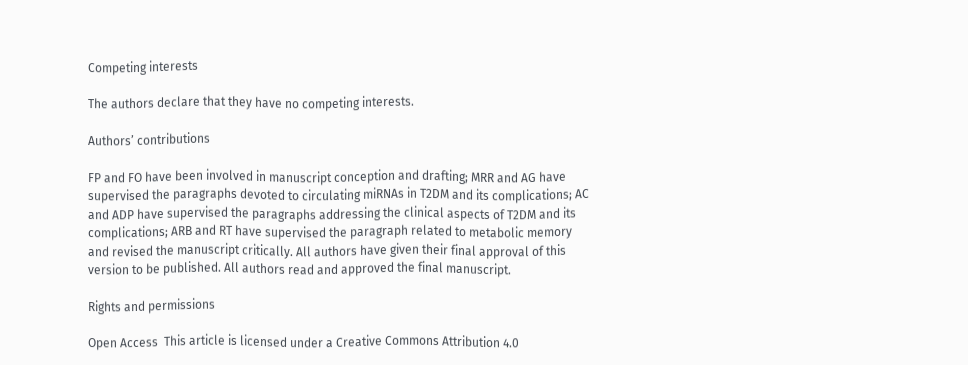Competing interests

The authors declare that they have no competing interests.

Authors’ contributions

FP and FO have been involved in manuscript conception and drafting; MRR and AG have supervised the paragraphs devoted to circulating miRNAs in T2DM and its complications; AC and ADP have supervised the paragraphs addressing the clinical aspects of T2DM and its complications; ARB and RT have supervised the paragraph related to metabolic memory and revised the manuscript critically. All authors have given their final approval of this version to be published. All authors read and approved the final manuscript.

Rights and permissions

Open Access  This article is licensed under a Creative Commons Attribution 4.0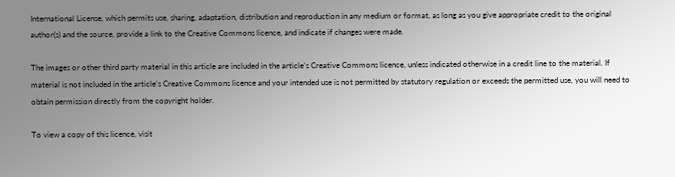International License, which permits use, sharing, adaptation, distribution and reproduction in any medium or format, as long as you give appropriate credit to the original author(s) and the source, provide a link to the Creative Commons licence, and indicate if changes were made.

The images or other third party material in this article are included in the article’s Creative Commons licence, unless indicated otherwise in a credit line to the material. If material is not included in the article’s Creative Commons licence and your intended use is not permitted by statutory regulation or exceeds the permitted use, you will need to obtain permission directly from the copyright holder.

To view a copy of this licence, visit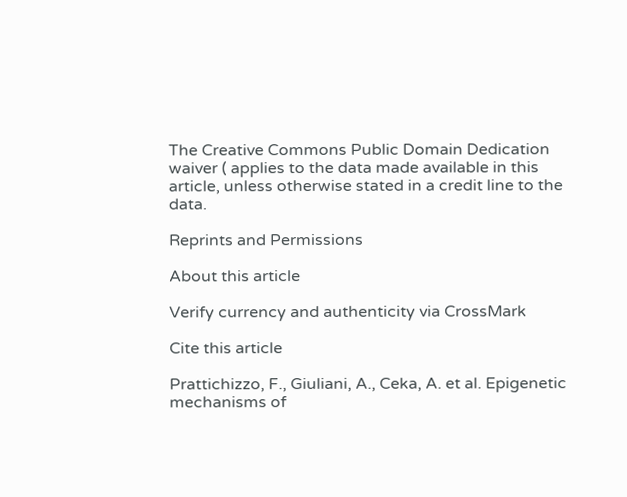The Creative Commons Public Domain Dedication waiver ( applies to the data made available in this article, unless otherwise stated in a credit line to the data.

Reprints and Permissions

About this article

Verify currency and authenticity via CrossMark

Cite this article

Prattichizzo, F., Giuliani, A., Ceka, A. et al. Epigenetic mechanisms of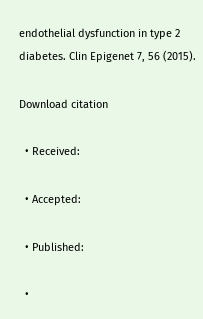endothelial dysfunction in type 2 diabetes. Clin Epigenet 7, 56 (2015).

Download citation

  • Received:

  • Accepted:

  • Published:

  •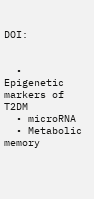DOI:


  • Epigenetic markers of T2DM
  • microRNA
  • Metabolic memory